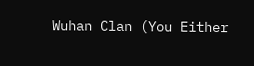Wuhan Clan (You Either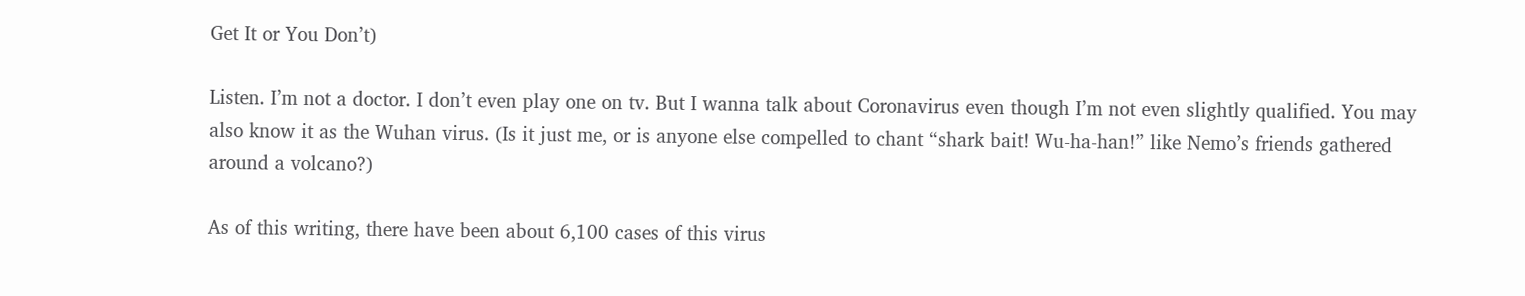Get It or You Don’t)

Listen. I’m not a doctor. I don’t even play one on tv. But I wanna talk about Coronavirus even though I’m not even slightly qualified. You may also know it as the Wuhan virus. (Is it just me, or is anyone else compelled to chant “shark bait! Wu-ha-han!” like Nemo’s friends gathered around a volcano?)

As of this writing, there have been about 6,100 cases of this virus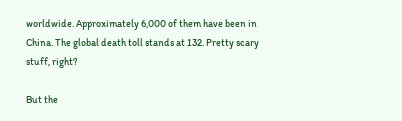worldwide. Approximately 6,000 of them have been in China. The global death toll stands at 132. Pretty scary stuff, right?

But the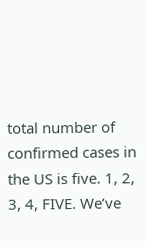total number of confirmed cases in the US is five. 1, 2, 3, 4, FIVE. We’ve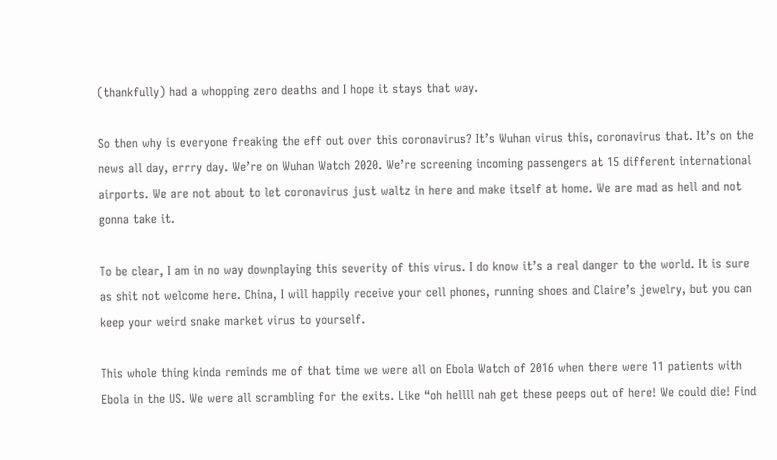(thankfully) had a whopping zero deaths and I hope it stays that way.

So then why is everyone freaking the eff out over this coronavirus? It’s Wuhan virus this, coronavirus that. It’s on the news all day, errry day. We’re on Wuhan Watch 2020. We’re screening incoming passengers at 15 different international airports. We are not about to let coronavirus just waltz in here and make itself at home. We are mad as hell and not gonna take it.

To be clear, I am in no way downplaying this severity of this virus. I do know it’s a real danger to the world. It is sure as shit not welcome here. China, I will happily receive your cell phones, running shoes and Claire’s jewelry, but you can keep your weird snake market virus to yourself.

This whole thing kinda reminds me of that time we were all on Ebola Watch of 2016 when there were 11 patients with Ebola in the US. We were all scrambling for the exits. Like “oh hellll nah get these peeps out of here! We could die! Find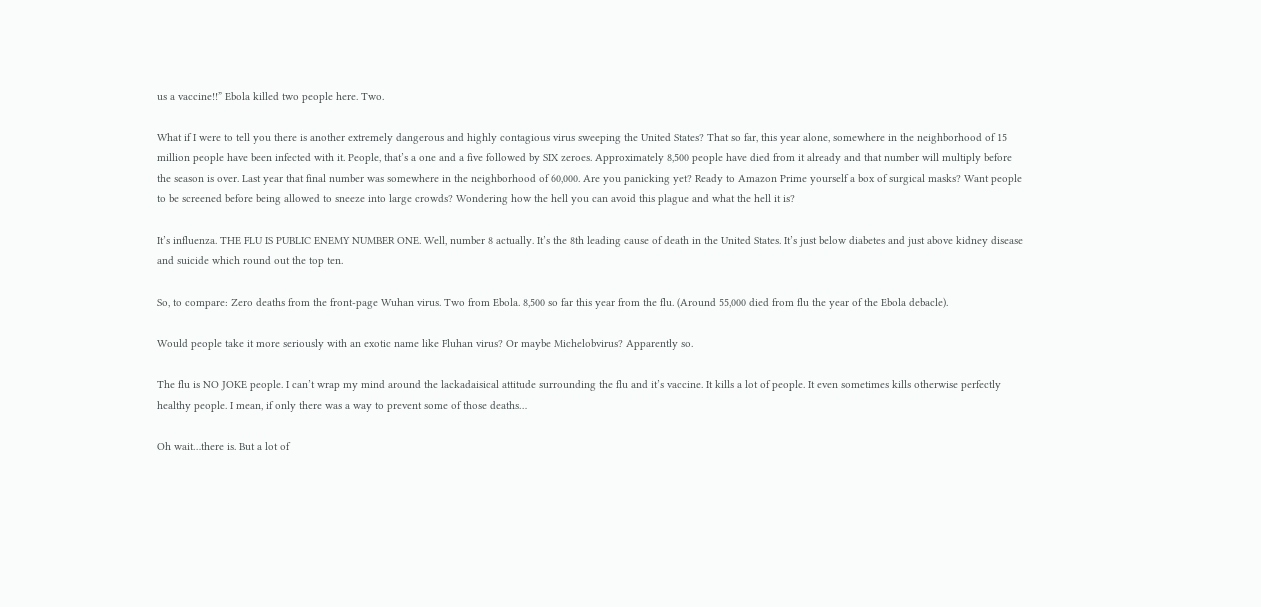us a vaccine!!” Ebola killed two people here. Two.

What if I were to tell you there is another extremely dangerous and highly contagious virus sweeping the United States? That so far, this year alone, somewhere in the neighborhood of 15 million people have been infected with it. People, that’s a one and a five followed by SIX zeroes. Approximately 8,500 people have died from it already and that number will multiply before the season is over. Last year that final number was somewhere in the neighborhood of 60,000. Are you panicking yet? Ready to Amazon Prime yourself a box of surgical masks? Want people to be screened before being allowed to sneeze into large crowds? Wondering how the hell you can avoid this plague and what the hell it is?

It’s influenza. THE FLU IS PUBLIC ENEMY NUMBER ONE. Well, number 8 actually. It’s the 8th leading cause of death in the United States. It’s just below diabetes and just above kidney disease and suicide which round out the top ten.

So, to compare: Zero deaths from the front-page Wuhan virus. Two from Ebola. 8,500 so far this year from the flu. (Around 55,000 died from flu the year of the Ebola debacle).

Would people take it more seriously with an exotic name like Fluhan virus? Or maybe Michelobvirus? Apparently so.

The flu is NO JOKE people. I can’t wrap my mind around the lackadaisical attitude surrounding the flu and it’s vaccine. It kills a lot of people. It even sometimes kills otherwise perfectly healthy people. I mean, if only there was a way to prevent some of those deaths…

Oh wait…there is. But a lot of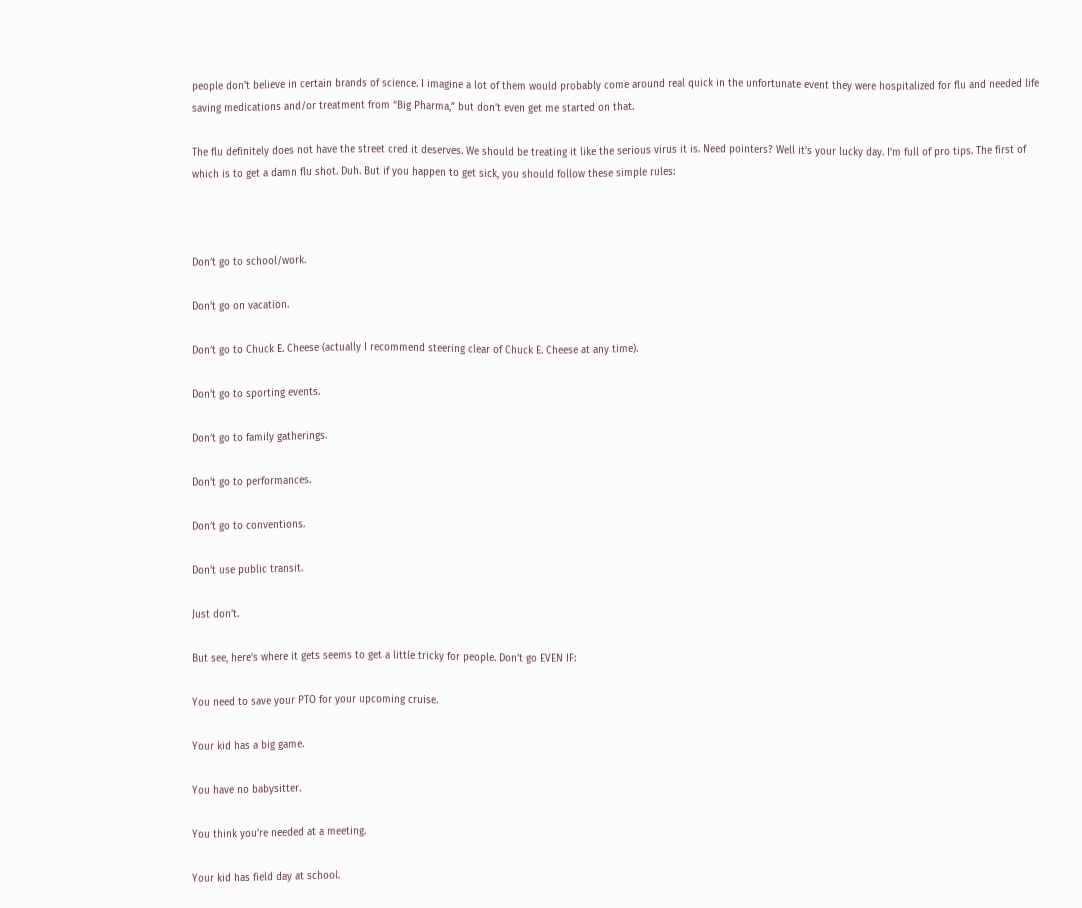people don’t believe in certain brands of science. I imagine a lot of them would probably come around real quick in the unfortunate event they were hospitalized for flu and needed life saving medications and/or treatment from “Big Pharma,” but don’t even get me started on that.

The flu definitely does not have the street cred it deserves. We should be treating it like the serious virus it is. Need pointers? Well it’s your lucky day. I’m full of pro tips. The first of which is to get a damn flu shot. Duh. But if you happen to get sick, you should follow these simple rules:



Don’t go to school/work.

Don’t go on vacation.

Don’t go to Chuck E. Cheese (actually I recommend steering clear of Chuck E. Cheese at any time).

Don’t go to sporting events.

Don’t go to family gatherings.

Don’t go to performances.

Don’t go to conventions.

Don’t use public transit.

Just don’t.

But see, here’s where it gets seems to get a little tricky for people. Don’t go EVEN IF:

You need to save your PTO for your upcoming cruise.

Your kid has a big game.

You have no babysitter.

You think you’re needed at a meeting.

Your kid has field day at school.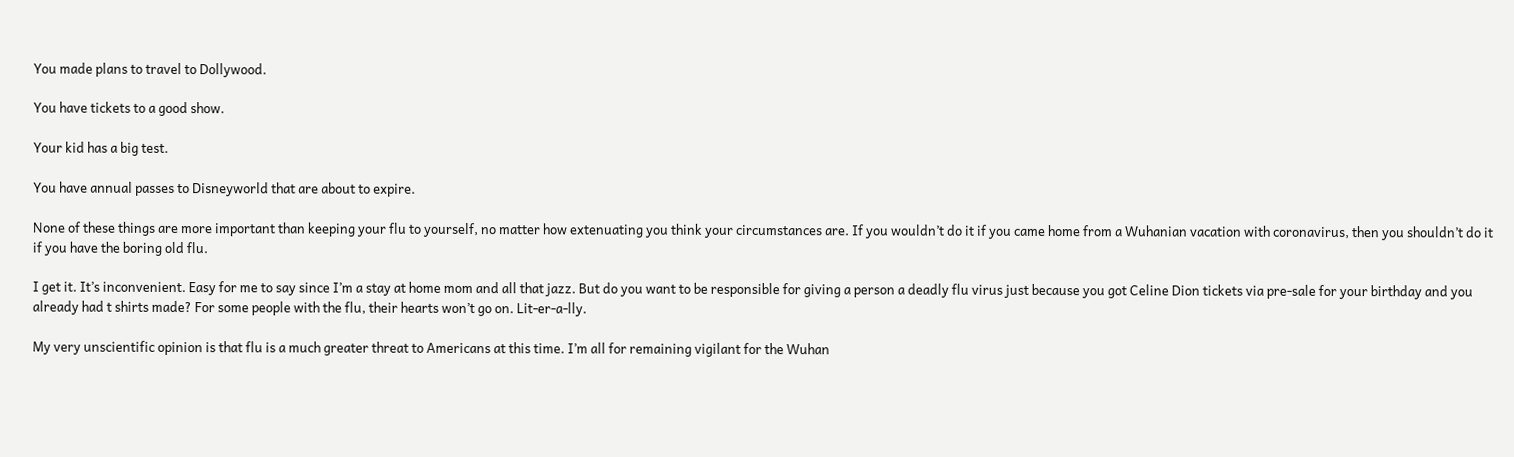You made plans to travel to Dollywood.

You have tickets to a good show.

Your kid has a big test.

You have annual passes to Disneyworld that are about to expire.

None of these things are more important than keeping your flu to yourself, no matter how extenuating you think your circumstances are. If you wouldn’t do it if you came home from a Wuhanian vacation with coronavirus, then you shouldn’t do it if you have the boring old flu.

I get it. It’s inconvenient. Easy for me to say since I’m a stay at home mom and all that jazz. But do you want to be responsible for giving a person a deadly flu virus just because you got Celine Dion tickets via pre-sale for your birthday and you already had t shirts made? For some people with the flu, their hearts won’t go on. Lit-er-a-lly.

My very unscientific opinion is that flu is a much greater threat to Americans at this time. I’m all for remaining vigilant for the Wuhan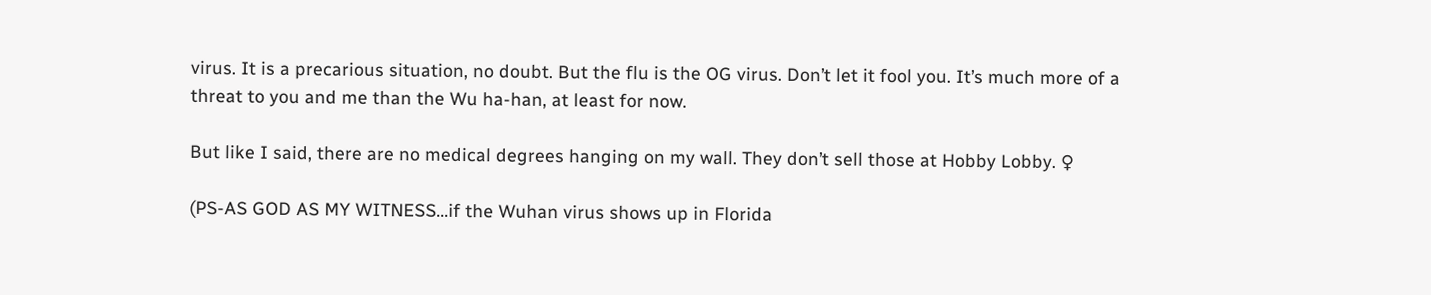virus. It is a precarious situation, no doubt. But the flu is the OG virus. Don’t let it fool you. It’s much more of a threat to you and me than the Wu ha-han, at least for now.

But like I said, there are no medical degrees hanging on my wall. They don’t sell those at Hobby Lobby. ♀

(PS-AS GOD AS MY WITNESS…if the Wuhan virus shows up in Florida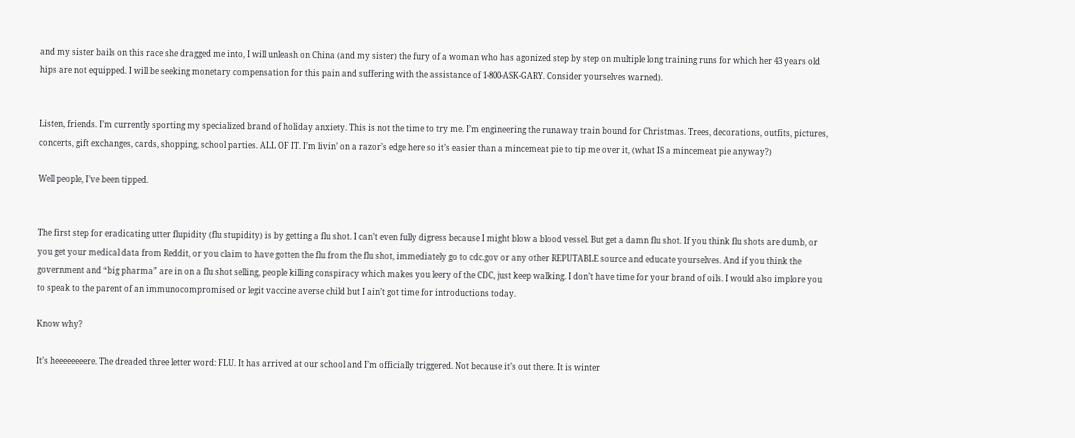and my sister bails on this race she dragged me into, I will unleash on China (and my sister) the fury of a woman who has agonized step by step on multiple long training runs for which her 43 years old hips are not equipped. I will be seeking monetary compensation for this pain and suffering with the assistance of 1-800-ASK-GARY. Consider yourselves warned).


Listen, friends. I’m currently sporting my specialized brand of holiday anxiety. This is not the time to try me. I’m engineering the runaway train bound for Christmas. Trees, decorations, outfits, pictures, concerts, gift exchanges, cards, shopping, school parties. ALL OF IT. I’m livin’ on a razor’s edge here so it’s easier than a mincemeat pie to tip me over it, (what IS a mincemeat pie anyway?)

Well people, I’ve been tipped.


The first step for eradicating utter flupidity (flu stupidity) is by getting a flu shot. I can’t even fully digress because I might blow a blood vessel. But get a damn flu shot. If you think flu shots are dumb, or you get your medical data from Reddit, or you claim to have gotten the flu from the flu shot, immediately go to cdc.gov or any other REPUTABLE source and educate yourselves. And if you think the government and “big pharma” are in on a flu shot selling, people killing conspiracy which makes you leery of the CDC, just keep walking. I don’t have time for your brand of oils. I would also implore you to speak to the parent of an immunocompromised or legit vaccine averse child but I ain’t got time for introductions today.

Know why?

It’s heeeeeeeere. The dreaded three letter word: FLU. It has arrived at our school and I’m officially triggered. Not because it’s out there. It is winter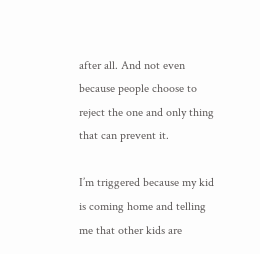after all. And not even because people choose to reject the one and only thing that can prevent it.

I’m triggered because my kid is coming home and telling me that other kids are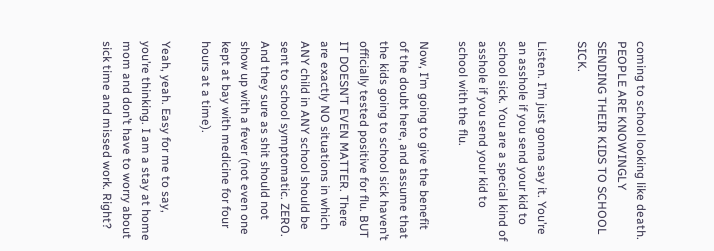coming to school looking like death. PEOPLE ARE KNOWINGLY SENDING THEIR KIDS TO SCHOOL SICK.

Listen. I’m just gonna say it. You’re an asshole if you send your kid to school sick. You are a special kind of asshole if you send your kid to school with the flu.

Now, I’m going to give the benefit of the doubt here, and assume that the kids going to school sick haven’t officially tested positive for flu. BUT IT DOESN’T EVEN MATTER. There are exactly NO situations in which ANY child in ANY school should be sent to school symptomatic. ZERO. And they sure as shit should not show up with a fever (not even one kept at bay with medicine for four hours at a time).

Yeah, yeah. Easy for me to say, you’re thinking. I am a stay at home mom and don’t have to worry about sick time and missed work. Right?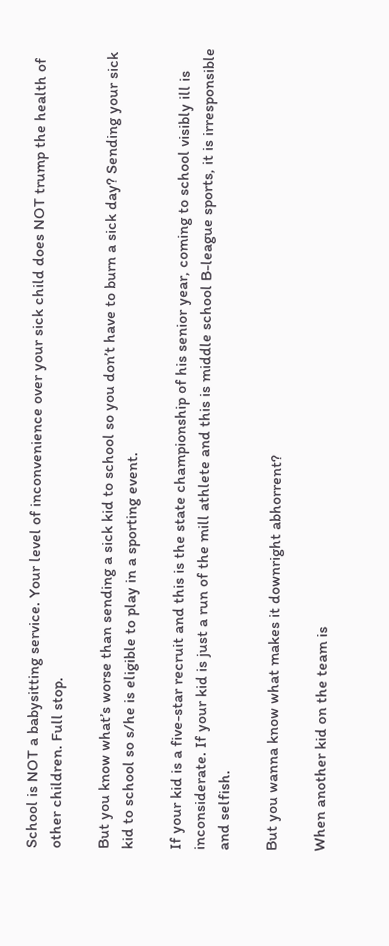School is NOT a babysitting service. Your level of inconvenience over your sick child does NOT trump the health of other children. Full stop.

But you know what’s worse than sending a sick kid to school so you don’t have to burn a sick day? Sending your sick kid to school so s/he is eligible to play in a sporting event.

If your kid is a five-star recruit and this is the state championship of his senior year, coming to school visibly ill is inconsiderate. If your kid is just a run of the mill athlete and this is middle school B-league sports, it is irresponsible and selfish.

But you wanna know what makes it downright abhorrent?

When another kid on the team is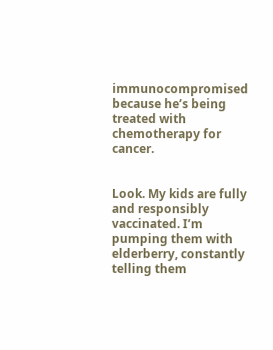immunocompromised because he’s being treated with chemotherapy for cancer.


Look. My kids are fully and responsibly vaccinated. I’m pumping them with elderberry, constantly telling them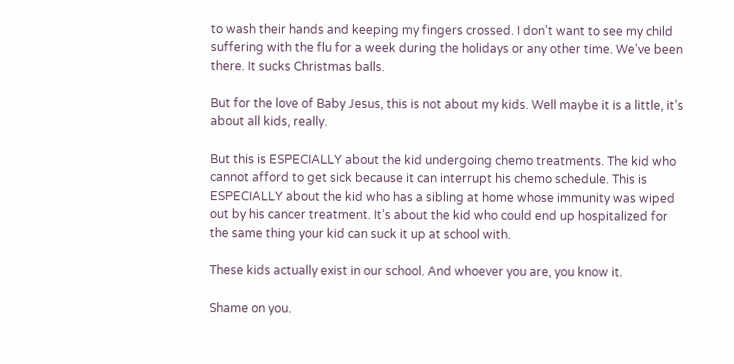to wash their hands and keeping my fingers crossed. I don’t want to see my child suffering with the flu for a week during the holidays or any other time. We’ve been there. It sucks Christmas balls.

But for the love of Baby Jesus, this is not about my kids. Well maybe it is a little, it’s about all kids, really.

But this is ESPECIALLY about the kid undergoing chemo treatments. The kid who cannot afford to get sick because it can interrupt his chemo schedule. This is ESPECIALLY about the kid who has a sibling at home whose immunity was wiped out by his cancer treatment. It’s about the kid who could end up hospitalized for the same thing your kid can suck it up at school with.

These kids actually exist in our school. And whoever you are, you know it.

Shame on you.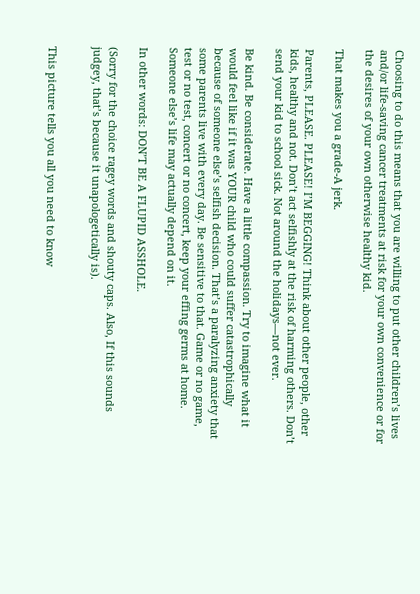Choosing to do this means that you are willing to put other children’s lives and/or life-saving cancer treatments at risk for your own convenience or for the desires of your own otherwise healthy kid.

That makes you a grade-A jerk.

Parents, PLEASE. PLEASE! I’M BEGGING! Think about other people, other kids, healthy and not. Don’t act selfishly at the risk of harming others. Don’t send your kid to school sick. Not around the holidays—not ever.

Be kind. Be considerate. Have a little compassion. Try to imagine what it would feel like if it was YOUR child who could suffer catastrophically because of someone else’s selfish decision. That’s a paralyzing anxiety that some parents live with every day. Be sensitive to that. Game or no game, test or no test, concert or no concert, keep your effing germs at home. Someone else’s life may actually depend on it.

In other words: DON’T BE A FLUPID ASSHOLE.

(Sorry for the choice ragey words and shouty caps. Also, If this sounds judgey, that’s because it unapologetically is).


This picture tells you all you need to know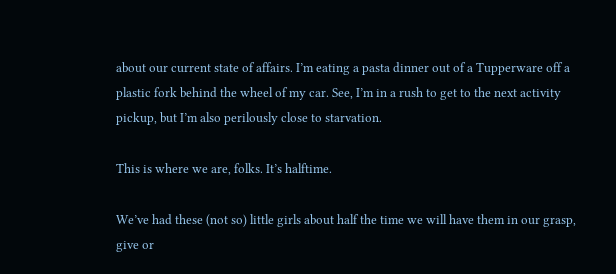about our current state of affairs. I’m eating a pasta dinner out of a Tupperware off a plastic fork behind the wheel of my car. See, I’m in a rush to get to the next activity pickup, but I’m also perilously close to starvation.

This is where we are, folks. It’s halftime.

We’ve had these (not so) little girls about half the time we will have them in our grasp, give or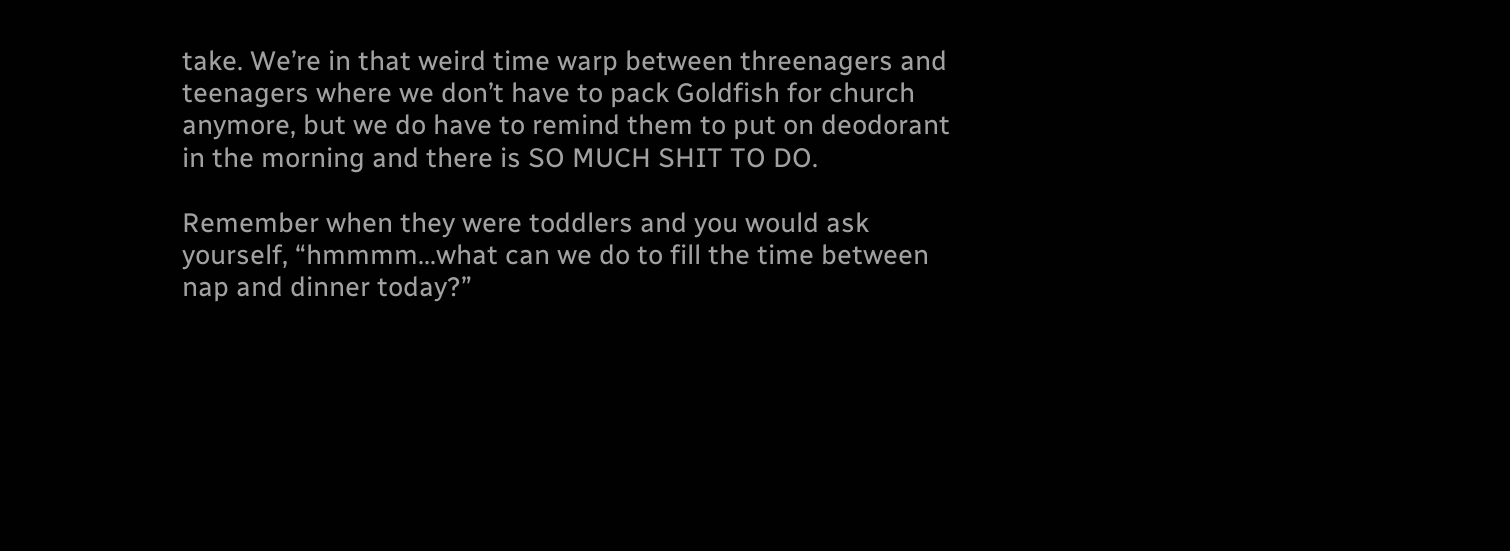take. We’re in that weird time warp between threenagers and teenagers where we don’t have to pack Goldfish for church anymore, but we do have to remind them to put on deodorant in the morning and there is SO MUCH SHIT TO DO.

Remember when they were toddlers and you would ask yourself, “hmmmm…what can we do to fill the time between nap and dinner today?”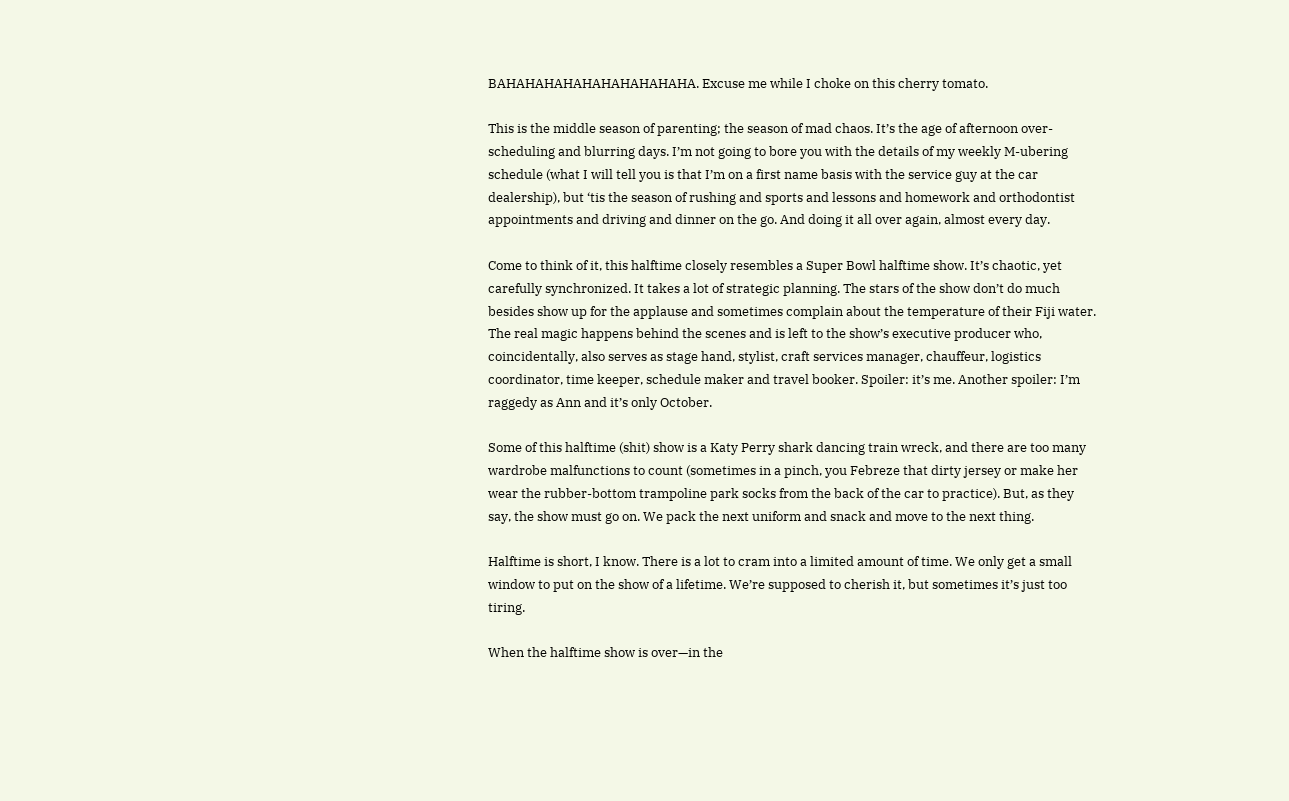BAHAHAHAHAHAHAHAHAHAHA. Excuse me while I choke on this cherry tomato.

This is the middle season of parenting; the season of mad chaos. It’s the age of afternoon over-scheduling and blurring days. I’m not going to bore you with the details of my weekly M-ubering schedule (what I will tell you is that I’m on a first name basis with the service guy at the car dealership), but ‘tis the season of rushing and sports and lessons and homework and orthodontist appointments and driving and dinner on the go. And doing it all over again, almost every day.

Come to think of it, this halftime closely resembles a Super Bowl halftime show. It’s chaotic, yet carefully synchronized. It takes a lot of strategic planning. The stars of the show don’t do much besides show up for the applause and sometimes complain about the temperature of their Fiji water. The real magic happens behind the scenes and is left to the show’s executive producer who, coincidentally, also serves as stage hand, stylist, craft services manager, chauffeur, logistics coordinator, time keeper, schedule maker and travel booker. Spoiler: it’s me. Another spoiler: I’m raggedy as Ann and it’s only October.

Some of this halftime (shit) show is a Katy Perry shark dancing train wreck, and there are too many wardrobe malfunctions to count (sometimes in a pinch, you Febreze that dirty jersey or make her wear the rubber-bottom trampoline park socks from the back of the car to practice). But, as they say, the show must go on. We pack the next uniform and snack and move to the next thing.

Halftime is short, I know. There is a lot to cram into a limited amount of time. We only get a small window to put on the show of a lifetime. We’re supposed to cherish it, but sometimes it’s just too tiring.

When the halftime show is over—in the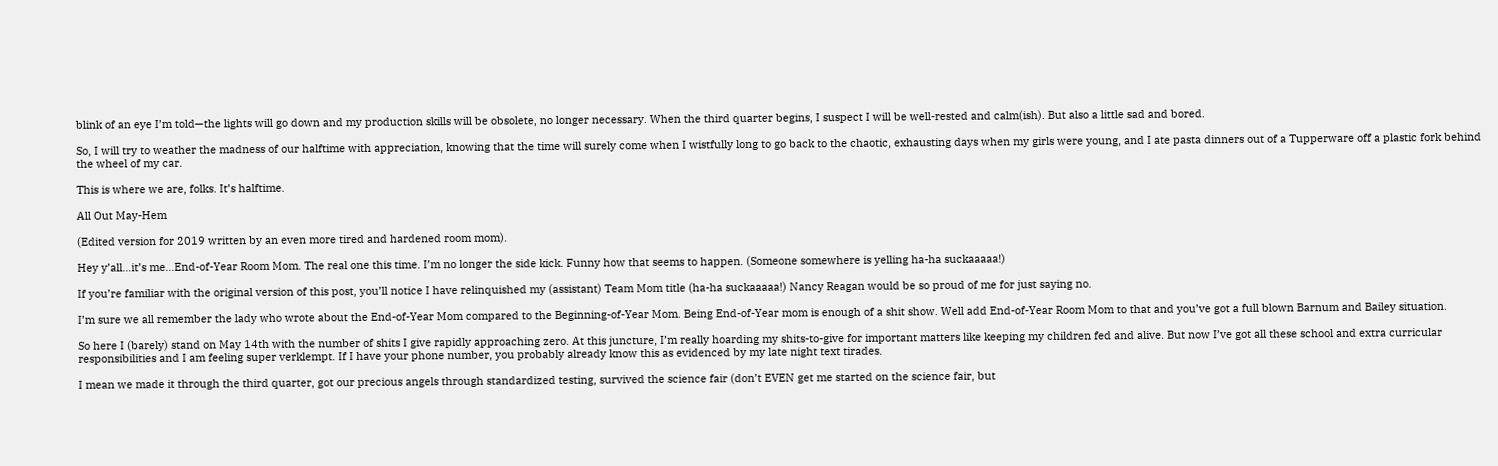blink of an eye I’m told—the lights will go down and my production skills will be obsolete, no longer necessary. When the third quarter begins, I suspect I will be well-rested and calm(ish). But also a little sad and bored.

So, I will try to weather the madness of our halftime with appreciation, knowing that the time will surely come when I wistfully long to go back to the chaotic, exhausting days when my girls were young, and I ate pasta dinners out of a Tupperware off a plastic fork behind the wheel of my car.

This is where we are, folks. It’s halftime.

All Out May-Hem

(Edited version for 2019 written by an even more tired and hardened room mom).

Hey y’all…it’s me…End-of-Year Room Mom. The real one this time. I’m no longer the side kick. Funny how that seems to happen. (Someone somewhere is yelling ha-ha suckaaaaa!)

If you’re familiar with the original version of this post, you’ll notice I have relinquished my (assistant) Team Mom title (ha-ha suckaaaaa!) Nancy Reagan would be so proud of me for just saying no.

I’m sure we all remember the lady who wrote about the End-of-Year Mom compared to the Beginning-of-Year Mom. Being End-of-Year mom is enough of a shit show. Well add End-of-Year Room Mom to that and you’ve got a full blown Barnum and Bailey situation.

So here I (barely) stand on May 14th with the number of shits I give rapidly approaching zero. At this juncture, I’m really hoarding my shits-to-give for important matters like keeping my children fed and alive. But now I’ve got all these school and extra curricular responsibilities and I am feeling super verklempt. If I have your phone number, you probably already know this as evidenced by my late night text tirades.

I mean we made it through the third quarter, got our precious angels through standardized testing, survived the science fair (don’t EVEN get me started on the science fair, but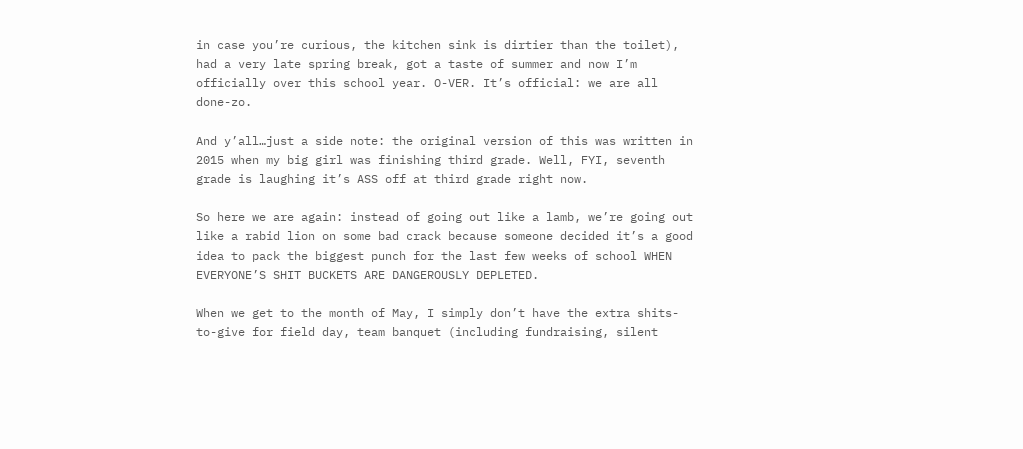in case you’re curious, the kitchen sink is dirtier than the toilet), had a very late spring break, got a taste of summer and now I’m officially over this school year. O-VER. It’s official: we are all done-zo.

And y’all…just a side note: the original version of this was written in 2015 when my big girl was finishing third grade. Well, FYI, seventh grade is laughing it’s ASS off at third grade right now.

So here we are again: instead of going out like a lamb, we’re going out like a rabid lion on some bad crack because someone decided it’s a good idea to pack the biggest punch for the last few weeks of school WHEN EVERYONE’S SHIT BUCKETS ARE DANGEROUSLY DEPLETED.

When we get to the month of May, I simply don’t have the extra shits-to-give for field day, team banquet (including fundraising, silent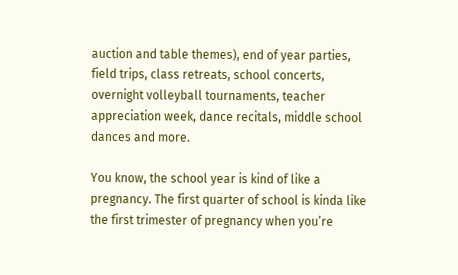auction and table themes), end of year parties, field trips, class retreats, school concerts, overnight volleyball tournaments, teacher appreciation week, dance recitals, middle school dances and more.

You know, the school year is kind of like a pregnancy. The first quarter of school is kinda like the first trimester of pregnancy when you’re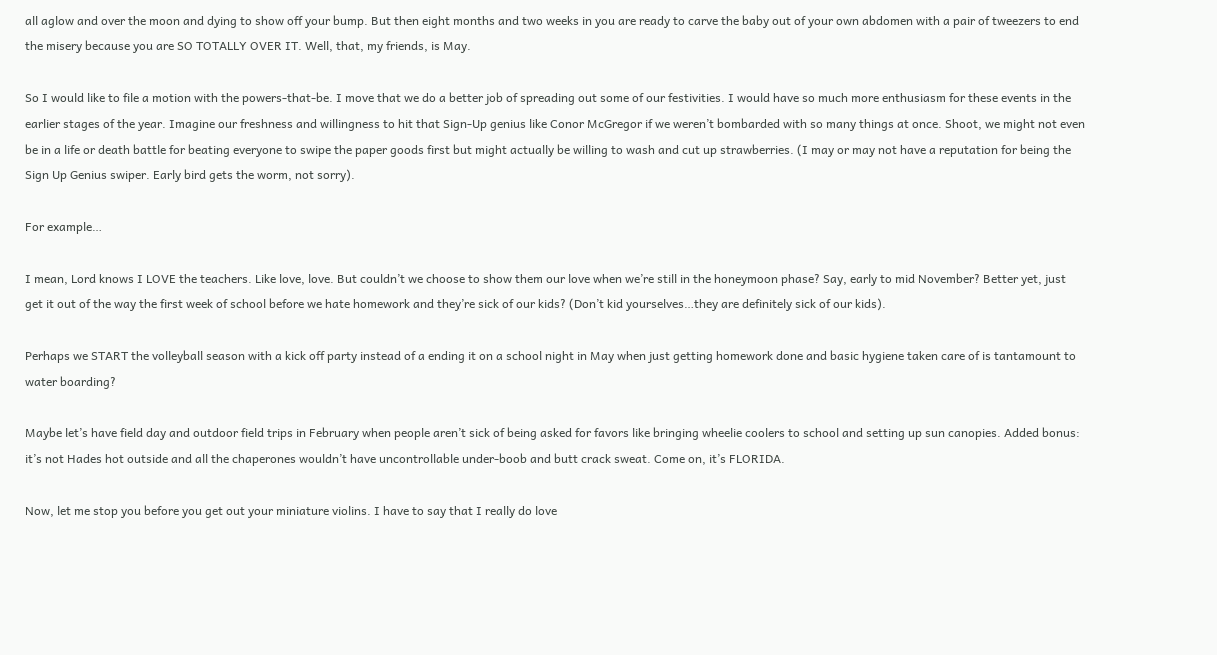all aglow and over the moon and dying to show off your bump. But then eight months and two weeks in you are ready to carve the baby out of your own abdomen with a pair of tweezers to end the misery because you are SO TOTALLY OVER IT. Well, that, my friends, is May.

So I would like to file a motion with the powers-that-be. I move that we do a better job of spreading out some of our festivities. I would have so much more enthusiasm for these events in the earlier stages of the year. Imagine our freshness and willingness to hit that Sign-Up genius like Conor McGregor if we weren’t bombarded with so many things at once. Shoot, we might not even be in a life or death battle for beating everyone to swipe the paper goods first but might actually be willing to wash and cut up strawberries. (I may or may not have a reputation for being the Sign Up Genius swiper. Early bird gets the worm, not sorry).

For example…

I mean, Lord knows I LOVE the teachers. Like love, love. But couldn’t we choose to show them our love when we’re still in the honeymoon phase? Say, early to mid November? Better yet, just get it out of the way the first week of school before we hate homework and they’re sick of our kids? (Don’t kid yourselves…they are definitely sick of our kids).

Perhaps we START the volleyball season with a kick off party instead of a ending it on a school night in May when just getting homework done and basic hygiene taken care of is tantamount to water boarding?

Maybe let’s have field day and outdoor field trips in February when people aren’t sick of being asked for favors like bringing wheelie coolers to school and setting up sun canopies. Added bonus: it’s not Hades hot outside and all the chaperones wouldn’t have uncontrollable under-boob and butt crack sweat. Come on, it’s FLORIDA.

Now, let me stop you before you get out your miniature violins. I have to say that I really do love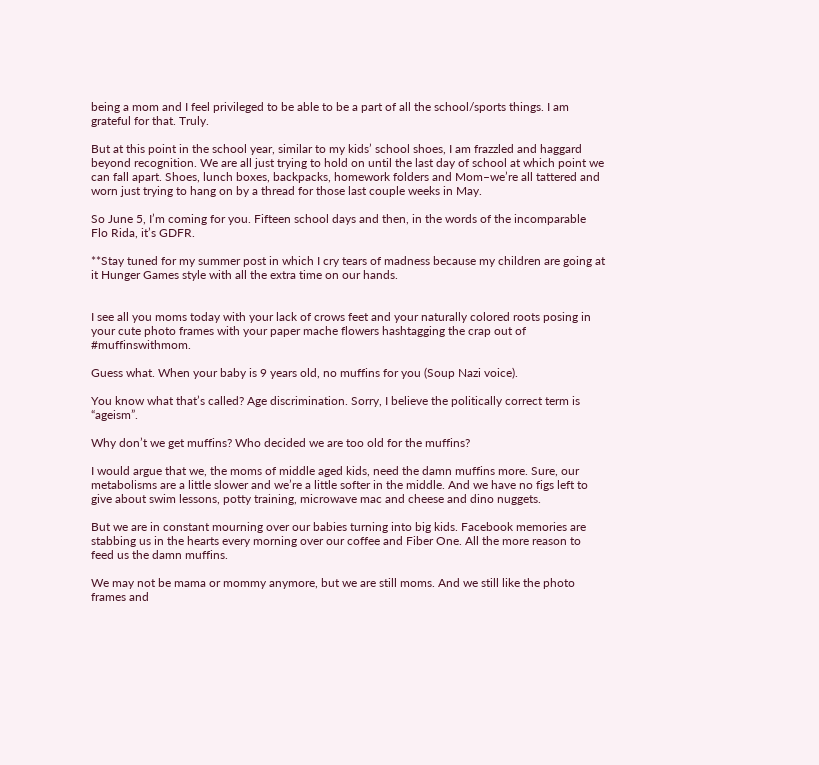being a mom and I feel privileged to be able to be a part of all the school/sports things. I am grateful for that. Truly.

But at this point in the school year, similar to my kids’ school shoes, I am frazzled and haggard beyond recognition. We are all just trying to hold on until the last day of school at which point we can fall apart. Shoes, lunch boxes, backpacks, homework folders and Mom–we’re all tattered and worn just trying to hang on by a thread for those last couple weeks in May.

So June 5, I’m coming for you. Fifteen school days and then, in the words of the incomparable Flo Rida, it’s GDFR.

**Stay tuned for my summer post in which I cry tears of madness because my children are going at it Hunger Games style with all the extra time on our hands.


I see all you moms today with your lack of crows feet and your naturally colored roots posing in your cute photo frames with your paper mache flowers hashtagging the crap out of #muffinswithmom.

Guess what. When your baby is 9 years old, no muffins for you (Soup Nazi voice).

You know what that’s called? Age discrimination. Sorry, I believe the politically correct term is “ageism”.

Why don’t we get muffins? Who decided we are too old for the muffins?

I would argue that we, the moms of middle aged kids, need the damn muffins more. Sure, our metabolisms are a little slower and we’re a little softer in the middle. And we have no figs left to give about swim lessons, potty training, microwave mac and cheese and dino nuggets.

But we are in constant mourning over our babies turning into big kids. Facebook memories are stabbing us in the hearts every morning over our coffee and Fiber One. All the more reason to feed us the damn muffins.

We may not be mama or mommy anymore, but we are still moms. And we still like the photo frames and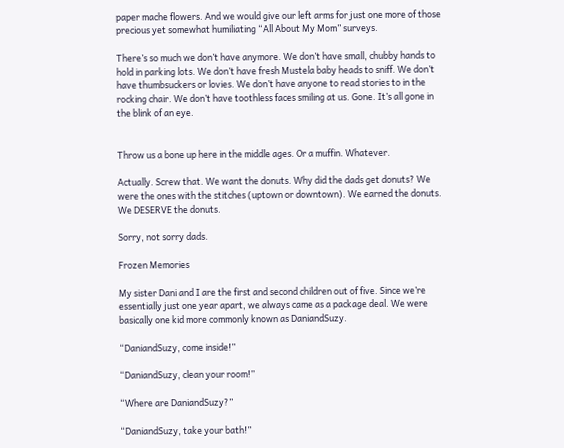paper mache flowers. And we would give our left arms for just one more of those precious yet somewhat humiliating “All About My Mom” surveys.

There’s so much we don’t have anymore. We don’t have small, chubby hands to hold in parking lots. We don’t have fresh Mustela baby heads to sniff. We don’t have thumbsuckers or lovies. We don’t have anyone to read stories to in the rocking chair. We don’t have toothless faces smiling at us. Gone. It’s all gone in the blink of an eye.


Throw us a bone up here in the middle ages. Or a muffin. Whatever.

Actually. Screw that. We want the donuts. Why did the dads get donuts? We were the ones with the stitches (uptown or downtown). We earned the donuts. We DESERVE the donuts.

Sorry, not sorry dads.

Frozen Memories

My sister Dani and I are the first and second children out of five. Since we’re essentially just one year apart, we always came as a package deal. We were basically one kid more commonly known as DaniandSuzy.

“DaniandSuzy, come inside!”

“DaniandSuzy, clean your room!”

“Where are DaniandSuzy?”

“DaniandSuzy, take your bath!”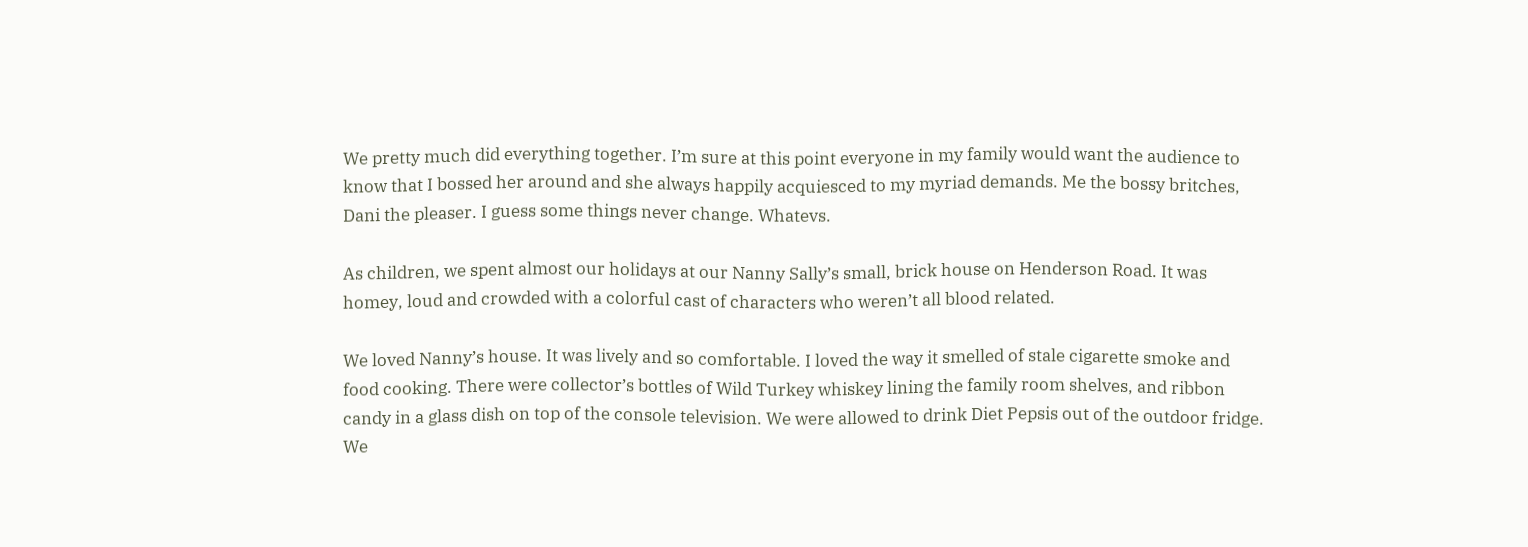We pretty much did everything together. I’m sure at this point everyone in my family would want the audience to know that I bossed her around and she always happily acquiesced to my myriad demands. Me the bossy britches, Dani the pleaser. I guess some things never change. Whatevs.

As children, we spent almost our holidays at our Nanny Sally’s small, brick house on Henderson Road. It was homey, loud and crowded with a colorful cast of characters who weren’t all blood related.

We loved Nanny’s house. It was lively and so comfortable. I loved the way it smelled of stale cigarette smoke and food cooking. There were collector’s bottles of Wild Turkey whiskey lining the family room shelves, and ribbon candy in a glass dish on top of the console television. We were allowed to drink Diet Pepsis out of the outdoor fridge. We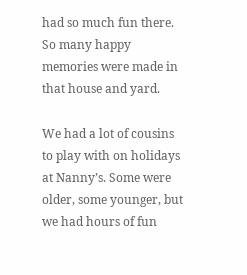had so much fun there. So many happy memories were made in that house and yard.

We had a lot of cousins to play with on holidays at Nanny’s. Some were older, some younger, but we had hours of fun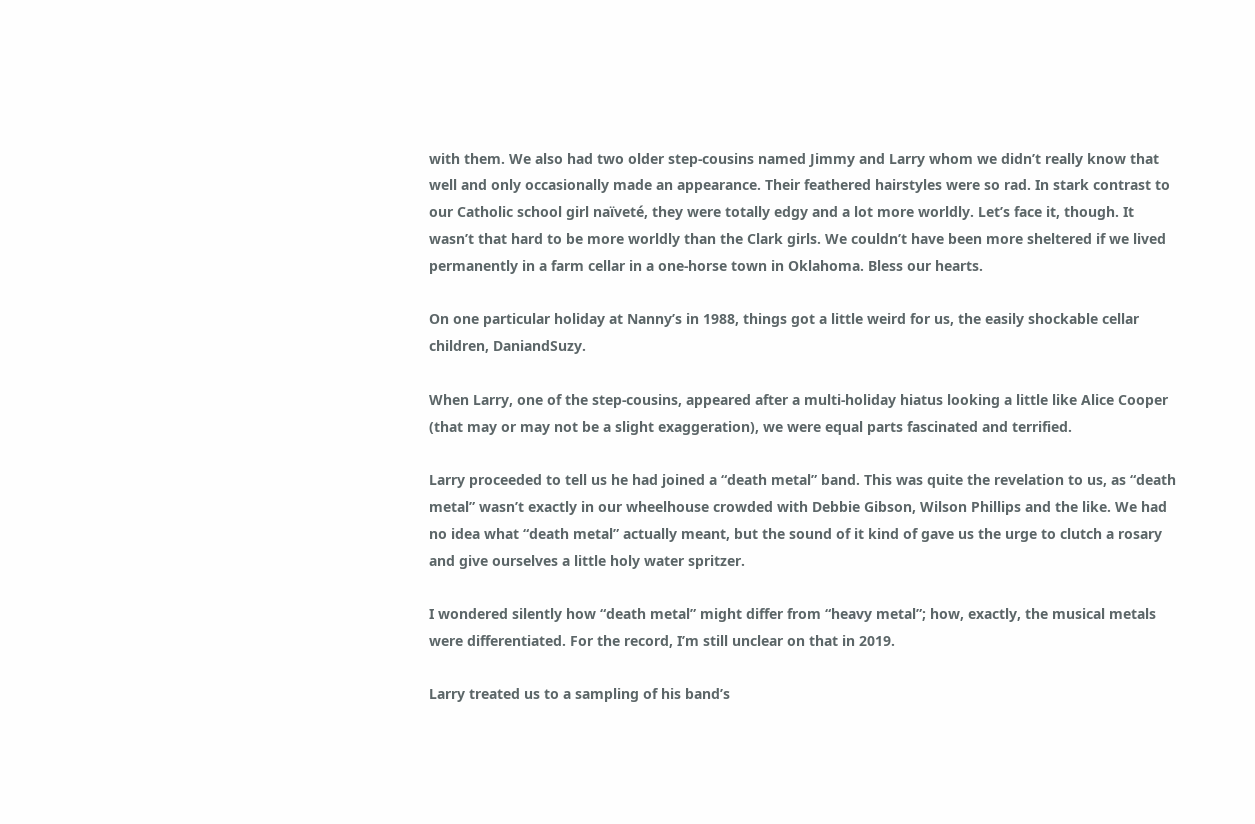with them. We also had two older step-cousins named Jimmy and Larry whom we didn’t really know that well and only occasionally made an appearance. Their feathered hairstyles were so rad. In stark contrast to our Catholic school girl naïveté, they were totally edgy and a lot more worldly. Let’s face it, though. It wasn’t that hard to be more worldly than the Clark girls. We couldn’t have been more sheltered if we lived permanently in a farm cellar in a one-horse town in Oklahoma. Bless our hearts.

On one particular holiday at Nanny’s in 1988, things got a little weird for us, the easily shockable cellar children, DaniandSuzy.

When Larry, one of the step-cousins, appeared after a multi-holiday hiatus looking a little like Alice Cooper (that may or may not be a slight exaggeration), we were equal parts fascinated and terrified.

Larry proceeded to tell us he had joined a “death metal” band. This was quite the revelation to us, as “death metal” wasn’t exactly in our wheelhouse crowded with Debbie Gibson, Wilson Phillips and the like. We had no idea what “death metal” actually meant, but the sound of it kind of gave us the urge to clutch a rosary and give ourselves a little holy water spritzer.

I wondered silently how “death metal” might differ from “heavy metal”; how, exactly, the musical metals were differentiated. For the record, I’m still unclear on that in 2019.

Larry treated us to a sampling of his band’s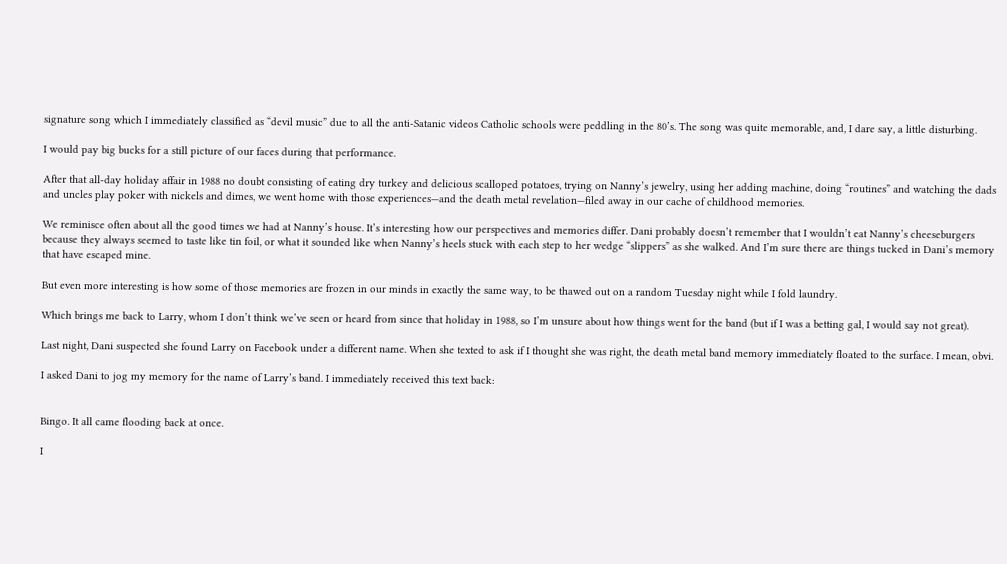signature song which I immediately classified as “devil music” due to all the anti-Satanic videos Catholic schools were peddling in the 80’s. The song was quite memorable, and, I dare say, a little disturbing.

I would pay big bucks for a still picture of our faces during that performance.

After that all-day holiday affair in 1988 no doubt consisting of eating dry turkey and delicious scalloped potatoes, trying on Nanny’s jewelry, using her adding machine, doing “routines” and watching the dads and uncles play poker with nickels and dimes, we went home with those experiences—and the death metal revelation—filed away in our cache of childhood memories.

We reminisce often about all the good times we had at Nanny’s house. It’s interesting how our perspectives and memories differ. Dani probably doesn’t remember that I wouldn’t eat Nanny’s cheeseburgers because they always seemed to taste like tin foil, or what it sounded like when Nanny’s heels stuck with each step to her wedge “slippers” as she walked. And I’m sure there are things tucked in Dani’s memory that have escaped mine.

But even more interesting is how some of those memories are frozen in our minds in exactly the same way, to be thawed out on a random Tuesday night while I fold laundry.

Which brings me back to Larry, whom I don’t think we’ve seen or heard from since that holiday in 1988, so I’m unsure about how things went for the band (but if I was a betting gal, I would say not great).

Last night, Dani suspected she found Larry on Facebook under a different name. When she texted to ask if I thought she was right, the death metal band memory immediately floated to the surface. I mean, obvi.

I asked Dani to jog my memory for the name of Larry’s band. I immediately received this text back:


Bingo. It all came flooding back at once.

I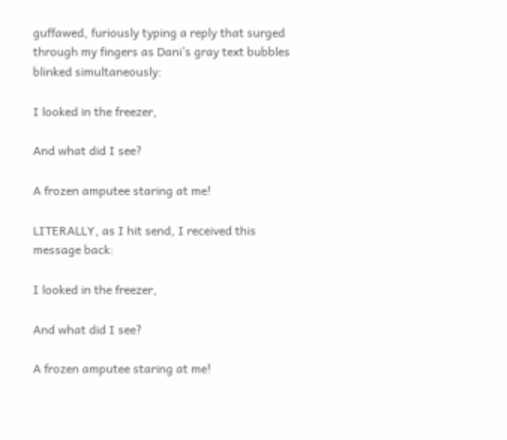guffawed, furiously typing a reply that surged through my fingers as Dani’s gray text bubbles blinked simultaneously:

I looked in the freezer,

And what did I see?

A frozen amputee staring at me!

LITERALLY, as I hit send, I received this message back:

I looked in the freezer,

And what did I see?

A frozen amputee staring at me!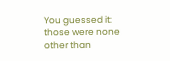You guessed it: those were none other than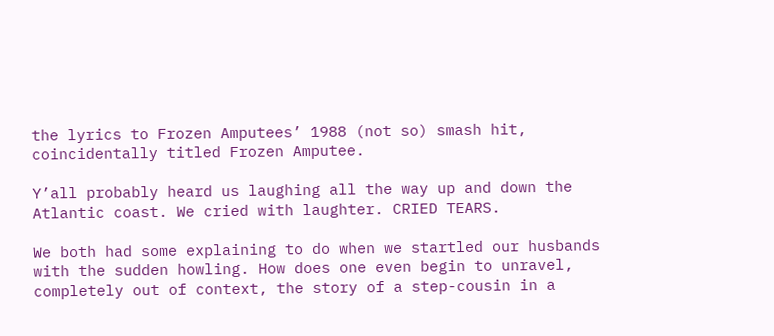the lyrics to Frozen Amputees’ 1988 (not so) smash hit, coincidentally titled Frozen Amputee.

Y’all probably heard us laughing all the way up and down the Atlantic coast. We cried with laughter. CRIED TEARS.

We both had some explaining to do when we startled our husbands with the sudden howling. How does one even begin to unravel, completely out of context, the story of a step-cousin in a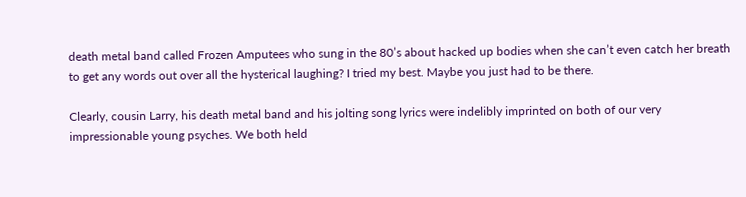death metal band called Frozen Amputees who sung in the 80’s about hacked up bodies when she can’t even catch her breath to get any words out over all the hysterical laughing? I tried my best. Maybe you just had to be there.

Clearly, cousin Larry, his death metal band and his jolting song lyrics were indelibly imprinted on both of our very impressionable young psyches. We both held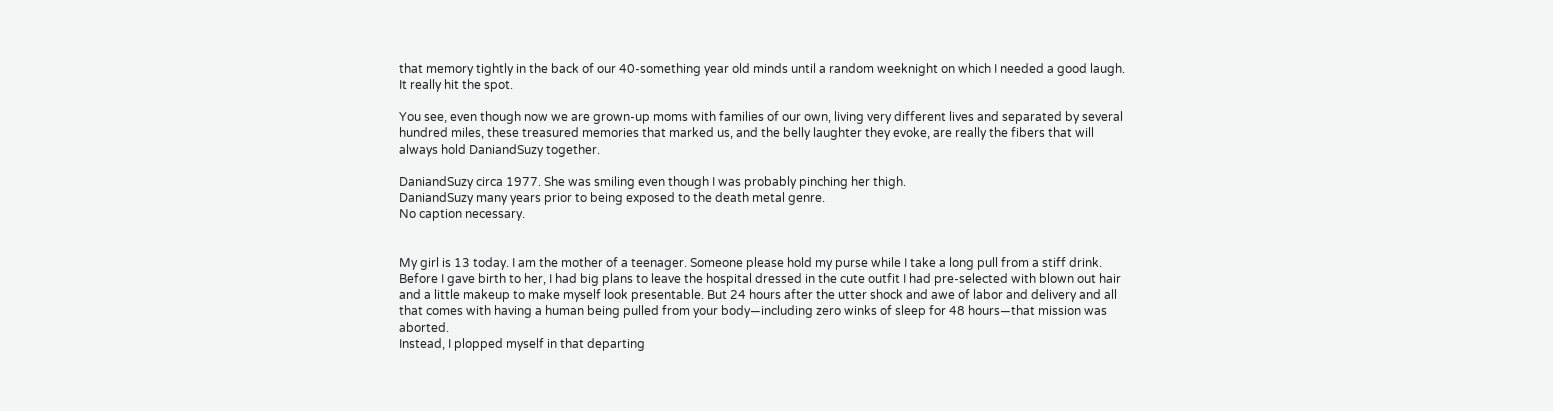that memory tightly in the back of our 40-something year old minds until a random weeknight on which I needed a good laugh. It really hit the spot.

You see, even though now we are grown-up moms with families of our own, living very different lives and separated by several hundred miles, these treasured memories that marked us, and the belly laughter they evoke, are really the fibers that will always hold DaniandSuzy together.

DaniandSuzy circa 1977. She was smiling even though I was probably pinching her thigh.
DaniandSuzy many years prior to being exposed to the death metal genre.
No caption necessary.


My girl is 13 today. I am the mother of a teenager. Someone please hold my purse while I take a long pull from a stiff drink.
Before I gave birth to her, I had big plans to leave the hospital dressed in the cute outfit I had pre-selected with blown out hair and a little makeup to make myself look presentable. But 24 hours after the utter shock and awe of labor and delivery and all that comes with having a human being pulled from your body—including zero winks of sleep for 48 hours—that mission was aborted.
Instead, I plopped myself in that departing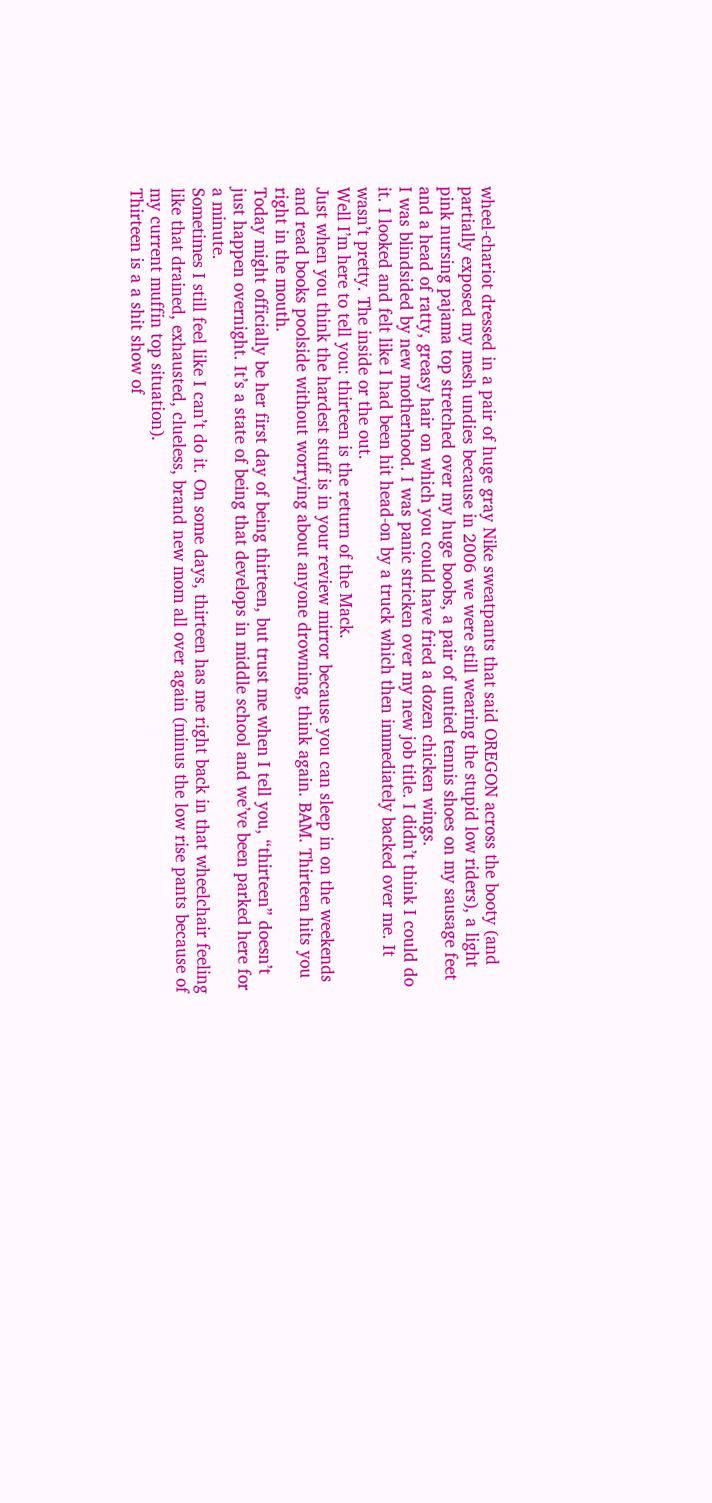wheel-chariot dressed in a pair of huge gray Nike sweatpants that said OREGON across the booty (and partially exposed my mesh undies because in 2006 we were still wearing the stupid low riders), a light pink nursing pajama top stretched over my huge boobs, a pair of untied tennis shoes on my sausage feet and a head of ratty, greasy hair on which you could have fried a dozen chicken wings.
I was blindsided by new motherhood. I was panic stricken over my new job title. I didn’t think I could do it. I looked and felt like I had been hit head-on by a truck which then immediately backed over me. It wasn’t pretty. The inside or the out.
Well I’m here to tell you: thirteen is the return of the Mack.
Just when you think the hardest stuff is in your review mirror because you can sleep in on the weekends and read books poolside without worrying about anyone drowning, think again. BAM. Thirteen hits you right in the mouth.
Today might officially be her first day of being thirteen, but trust me when I tell you, “thirteen” doesn’t just happen overnight. It’s a state of being that develops in middle school and we’ve been parked here for a minute.
Sometimes I still feel like I can’t do it. On some days, thirteen has me right back in that wheelchair feeling like that drained, exhausted, clueless, brand new mom all over again (minus the low rise pants because of my current muffin top situation).
Thirteen is a a shit show of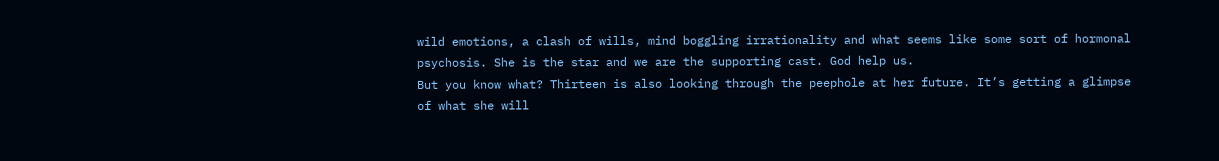wild emotions, a clash of wills, mind boggling irrationality and what seems like some sort of hormonal psychosis. She is the star and we are the supporting cast. God help us.
But you know what? Thirteen is also looking through the peephole at her future. It’s getting a glimpse of what she will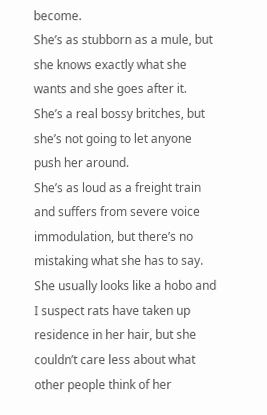become.
She’s as stubborn as a mule, but she knows exactly what she wants and she goes after it.
She’s a real bossy britches, but she’s not going to let anyone push her around.
She’s as loud as a freight train and suffers from severe voice immodulation, but there’s no mistaking what she has to say.
She usually looks like a hobo and I suspect rats have taken up residence in her hair, but she couldn’t care less about what other people think of her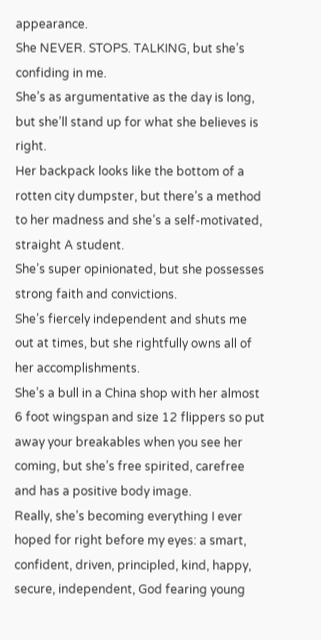appearance.
She NEVER. STOPS. TALKING, but she’s confiding in me.
She’s as argumentative as the day is long, but she’ll stand up for what she believes is right.
Her backpack looks like the bottom of a rotten city dumpster, but there’s a method to her madness and she’s a self-motivated, straight A student.
She’s super opinionated, but she possesses strong faith and convictions.
She’s fiercely independent and shuts me out at times, but she rightfully owns all of her accomplishments.
She’s a bull in a China shop with her almost 6 foot wingspan and size 12 flippers so put away your breakables when you see her coming, but she’s free spirited, carefree and has a positive body image.
Really, she’s becoming everything I ever hoped for right before my eyes: a smart, confident, driven, principled, kind, happy, secure, independent, God fearing young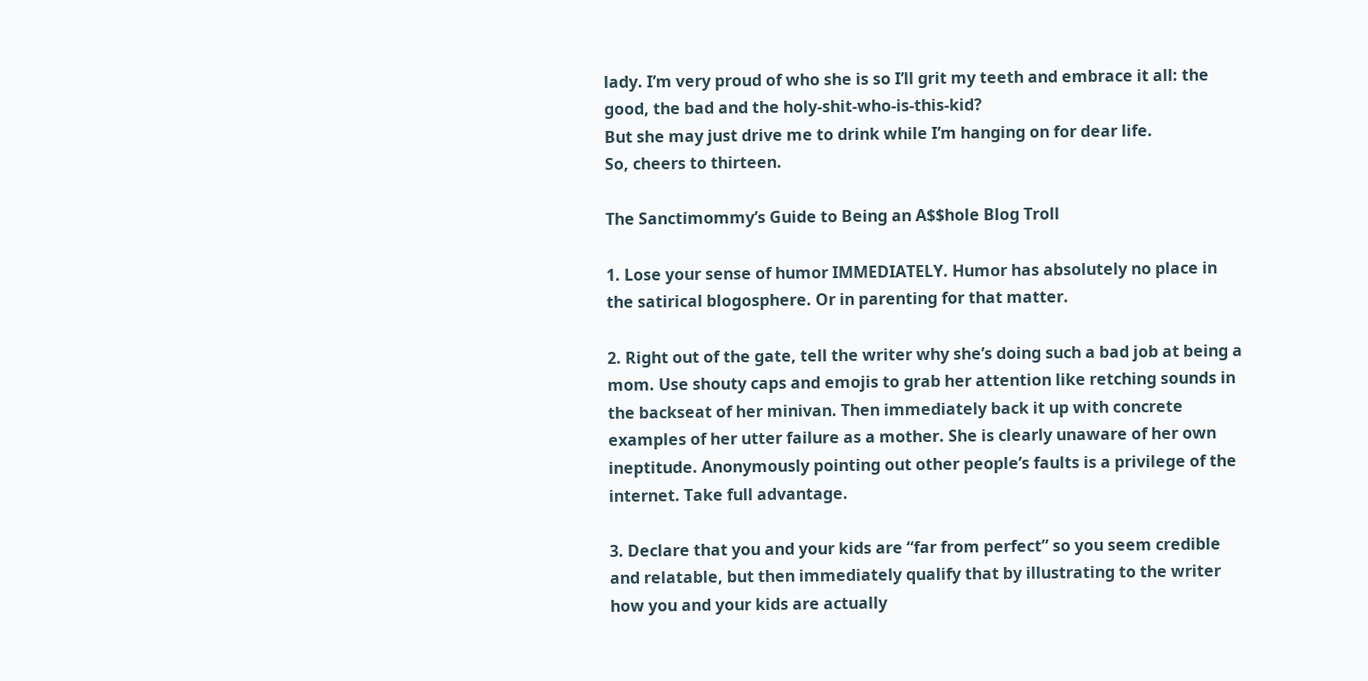lady. I’m very proud of who she is so I’ll grit my teeth and embrace it all: the good, the bad and the holy-shit-who-is-this-kid?
But she may just drive me to drink while I’m hanging on for dear life.
So, cheers to thirteen.

The Sanctimommy’s Guide to Being an A$$hole Blog Troll

1. Lose your sense of humor IMMEDIATELY. Humor has absolutely no place in the satirical blogosphere. Or in parenting for that matter.

2. Right out of the gate, tell the writer why she’s doing such a bad job at being a mom. Use shouty caps and emojis to grab her attention like retching sounds in the backseat of her minivan. Then immediately back it up with concrete examples of her utter failure as a mother. She is clearly unaware of her own ineptitude. Anonymously pointing out other people’s faults is a privilege of the internet. Take full advantage.

3. Declare that you and your kids are “far from perfect” so you seem credible and relatable, but then immediately qualify that by illustrating to the writer how you and your kids are actually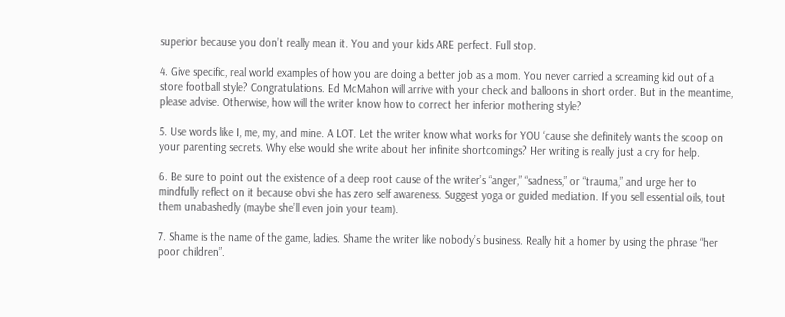superior because you don’t really mean it. You and your kids ARE perfect. Full stop.

4. Give specific, real world examples of how you are doing a better job as a mom. You never carried a screaming kid out of a store football style? Congratulations. Ed McMahon will arrive with your check and balloons in short order. But in the meantime, please advise. Otherwise, how will the writer know how to correct her inferior mothering style?

5. Use words like I, me, my, and mine. A LOT. Let the writer know what works for YOU ‘cause she definitely wants the scoop on your parenting secrets. Why else would she write about her infinite shortcomings? Her writing is really just a cry for help.

6. Be sure to point out the existence of a deep root cause of the writer’s “anger,” “sadness,” or “trauma,” and urge her to mindfully reflect on it because obvi she has zero self awareness. Suggest yoga or guided mediation. If you sell essential oils, tout them unabashedly (maybe she’ll even join your team).

7. Shame is the name of the game, ladies. Shame the writer like nobody’s business. Really hit a homer by using the phrase “her poor children”.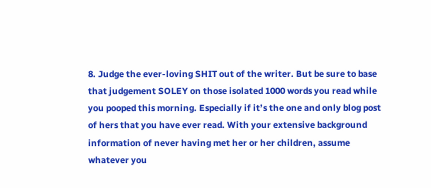8. Judge the ever-loving SHIT out of the writer. But be sure to base that judgement SOLEY on those isolated 1000 words you read while you pooped this morning. Especially if it’s the one and only blog post of hers that you have ever read. With your extensive background information of never having met her or her children, assume whatever you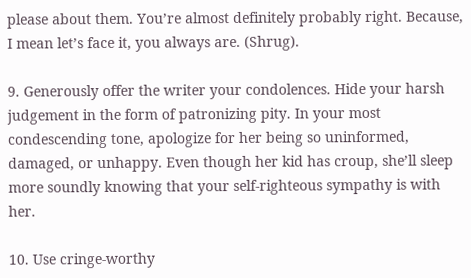please about them. You’re almost definitely probably right. Because, I mean let’s face it, you always are. (Shrug).

9. Generously offer the writer your condolences. Hide your harsh judgement in the form of patronizing pity. In your most condescending tone, apologize for her being so uninformed, damaged, or unhappy. Even though her kid has croup, she’ll sleep more soundly knowing that your self-righteous sympathy is with her.

10. Use cringe-worthy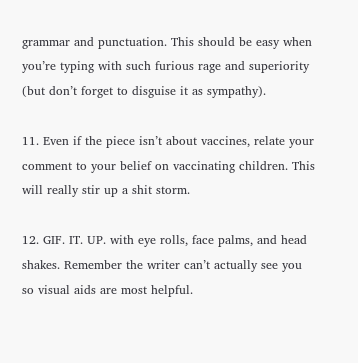grammar and punctuation. This should be easy when you’re typing with such furious rage and superiority (but don’t forget to disguise it as sympathy).

11. Even if the piece isn’t about vaccines, relate your comment to your belief on vaccinating children. This will really stir up a shit storm.

12. GIF. IT. UP. with eye rolls, face palms, and head shakes. Remember the writer can’t actually see you so visual aids are most helpful.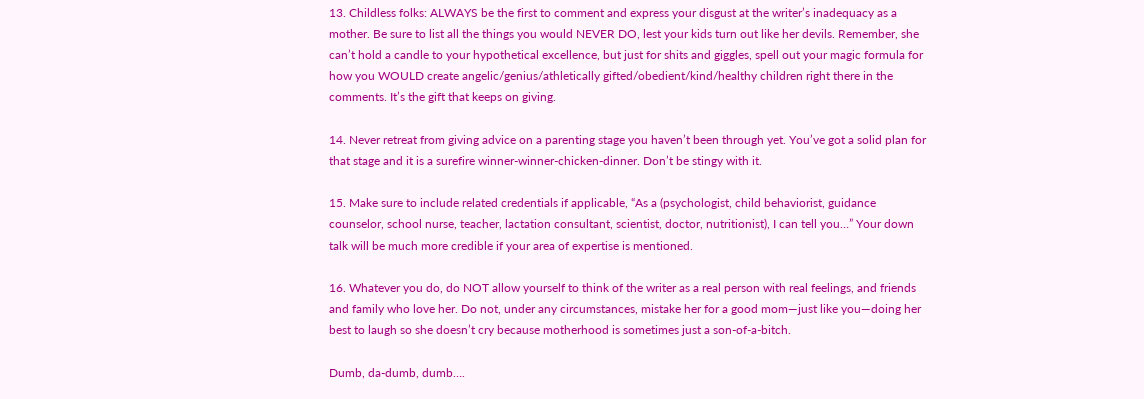13. Childless folks: ALWAYS be the first to comment and express your disgust at the writer’s inadequacy as a mother. Be sure to list all the things you would NEVER DO, lest your kids turn out like her devils. Remember, she can’t hold a candle to your hypothetical excellence, but just for shits and giggles, spell out your magic formula for how you WOULD create angelic/genius/athletically gifted/obedient/kind/healthy children right there in the comments. It’s the gift that keeps on giving.

14. Never retreat from giving advice on a parenting stage you haven’t been through yet. You’ve got a solid plan for that stage and it is a surefire winner-winner-chicken-dinner. Don’t be stingy with it.

15. Make sure to include related credentials if applicable, “As a (psychologist, child behaviorist, guidance counselor, school nurse, teacher, lactation consultant, scientist, doctor, nutritionist), I can tell you…” Your down talk will be much more credible if your area of expertise is mentioned.

16. Whatever you do, do NOT allow yourself to think of the writer as a real person with real feelings, and friends and family who love her. Do not, under any circumstances, mistake her for a good mom—just like you—doing her best to laugh so she doesn’t cry because motherhood is sometimes just a son-of-a-bitch.

Dumb, da-dumb, dumb….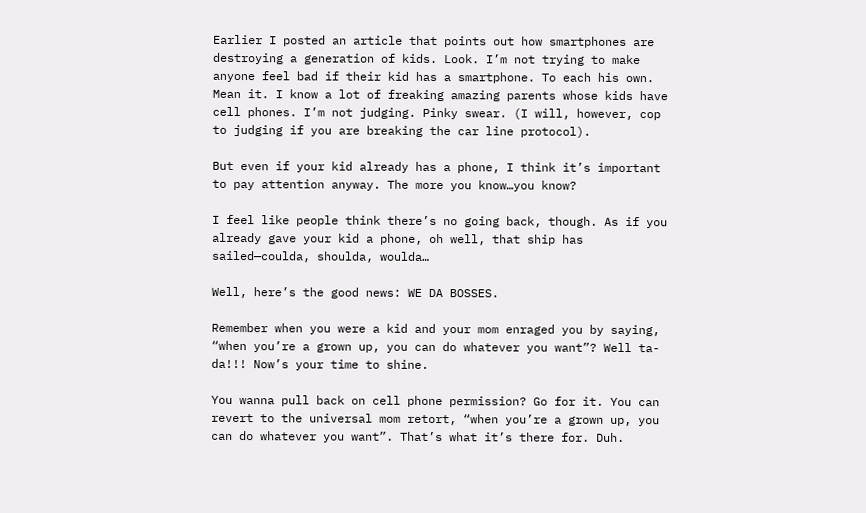Earlier I posted an article that points out how smartphones are destroying a generation of kids. Look. I’m not trying to make anyone feel bad if their kid has a smartphone. To each his own. Mean it. I know a lot of freaking amazing parents whose kids have cell phones. I’m not judging. Pinky swear. (I will, however, cop to judging if you are breaking the car line protocol).

But even if your kid already has a phone, I think it’s important to pay attention anyway. The more you know…you know?

I feel like people think there’s no going back, though. As if you already gave your kid a phone, oh well, that ship has sailed—coulda, shoulda, woulda…

Well, here’s the good news: WE DA BOSSES.

Remember when you were a kid and your mom enraged you by saying, “when you’re a grown up, you can do whatever you want”? Well ta-da!!! Now’s your time to shine.

You wanna pull back on cell phone permission? Go for it. You can revert to the universal mom retort, “when you’re a grown up, you can do whatever you want”. That’s what it’s there for. Duh.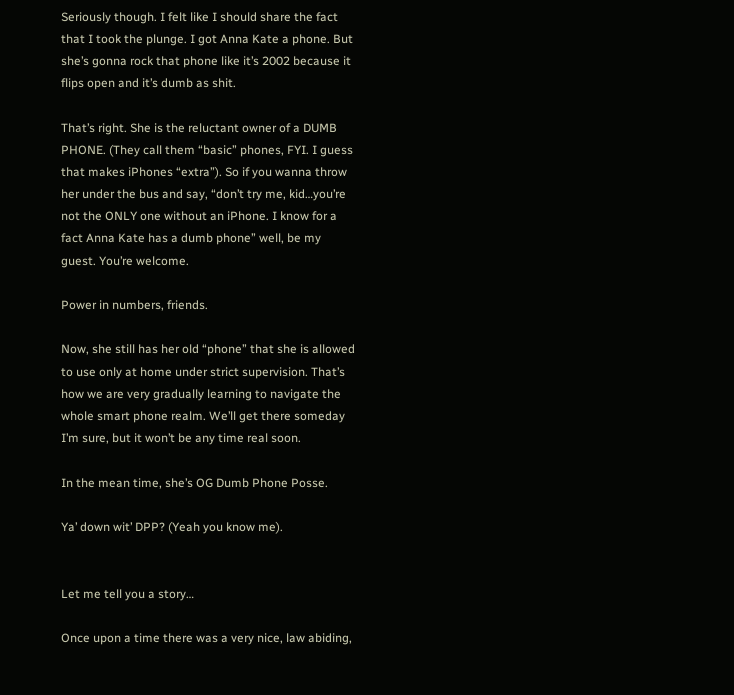Seriously though. I felt like I should share the fact that I took the plunge. I got Anna Kate a phone. But she’s gonna rock that phone like it’s 2002 because it flips open and it’s dumb as shit.

That’s right. She is the reluctant owner of a DUMB PHONE. (They call them “basic” phones, FYI. I guess that makes iPhones “extra”). So if you wanna throw her under the bus and say, “don’t try me, kid…you’re not the ONLY one without an iPhone. I know for a fact Anna Kate has a dumb phone” well, be my guest. You’re welcome.

Power in numbers, friends.

Now, she still has her old “phone” that she is allowed to use only at home under strict supervision. That’s how we are very gradually learning to navigate the whole smart phone realm. We’ll get there someday I’m sure, but it won’t be any time real soon.

In the mean time, she’s OG Dumb Phone Posse.

Ya’ down wit’ DPP? (Yeah you know me).


Let me tell you a story…

Once upon a time there was a very nice, law abiding,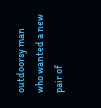outdoorsy man who wanted a new pair of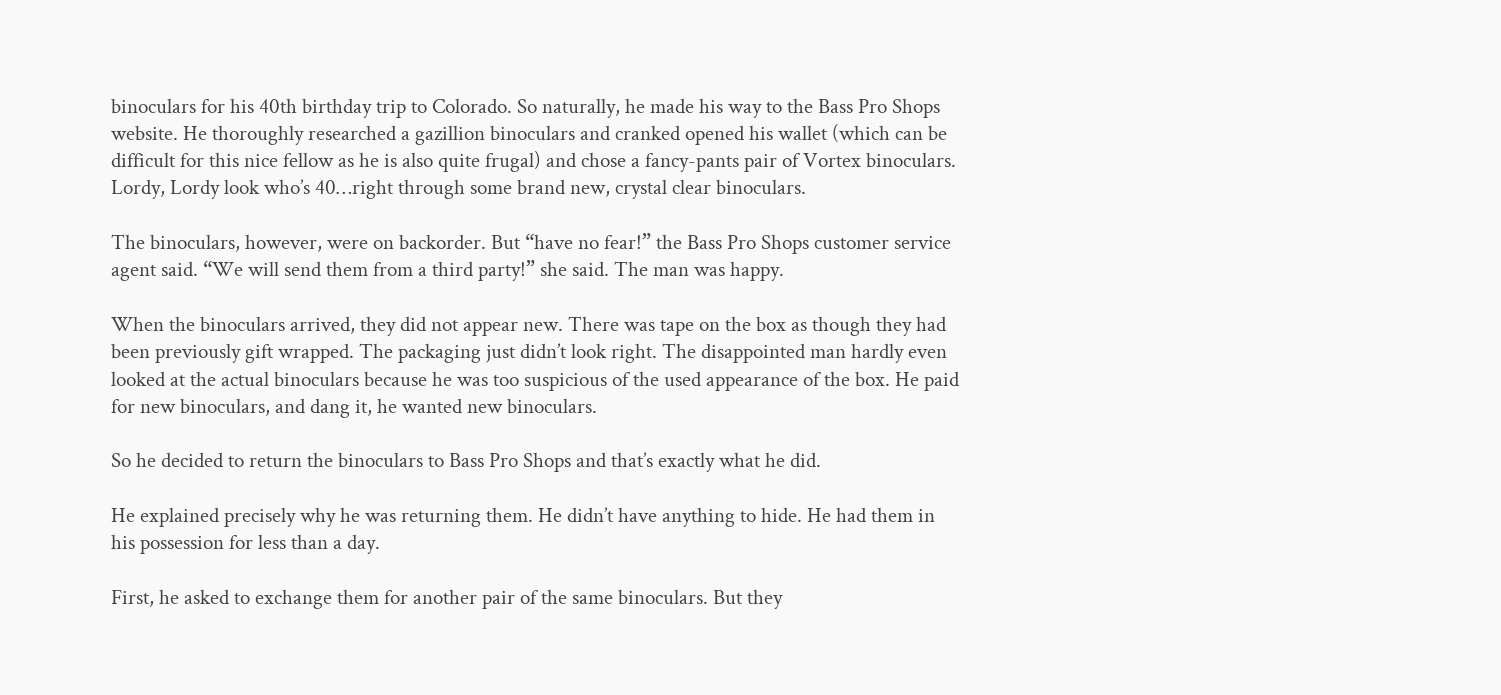binoculars for his 40th birthday trip to Colorado. So naturally, he made his way to the Bass Pro Shops website. He thoroughly researched a gazillion binoculars and cranked opened his wallet (which can be difficult for this nice fellow as he is also quite frugal) and chose a fancy-pants pair of Vortex binoculars. Lordy, Lordy look who’s 40…right through some brand new, crystal clear binoculars.

The binoculars, however, were on backorder. But “have no fear!” the Bass Pro Shops customer service agent said. “We will send them from a third party!” she said. The man was happy.

When the binoculars arrived, they did not appear new. There was tape on the box as though they had been previously gift wrapped. The packaging just didn’t look right. The disappointed man hardly even looked at the actual binoculars because he was too suspicious of the used appearance of the box. He paid for new binoculars, and dang it, he wanted new binoculars.

So he decided to return the binoculars to Bass Pro Shops and that’s exactly what he did.

He explained precisely why he was returning them. He didn’t have anything to hide. He had them in his possession for less than a day.

First, he asked to exchange them for another pair of the same binoculars. But they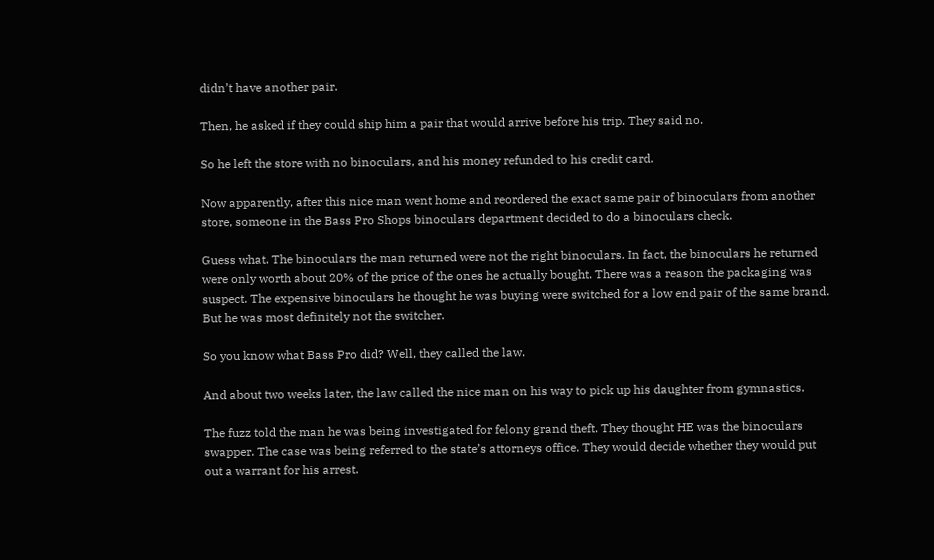didn’t have another pair.

Then, he asked if they could ship him a pair that would arrive before his trip. They said no.

So he left the store with no binoculars, and his money refunded to his credit card.

Now apparently, after this nice man went home and reordered the exact same pair of binoculars from another store, someone in the Bass Pro Shops binoculars department decided to do a binoculars check.

Guess what. The binoculars the man returned were not the right binoculars. In fact, the binoculars he returned were only worth about 20% of the price of the ones he actually bought. There was a reason the packaging was suspect. The expensive binoculars he thought he was buying were switched for a low end pair of the same brand. But he was most definitely not the switcher.

So you know what Bass Pro did? Well, they called the law.

And about two weeks later, the law called the nice man on his way to pick up his daughter from gymnastics.

The fuzz told the man he was being investigated for felony grand theft. They thought HE was the binoculars swapper. The case was being referred to the state’s attorneys office. They would decide whether they would put out a warrant for his arrest.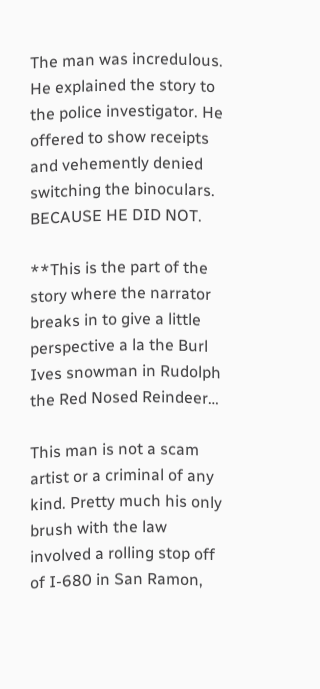The man was incredulous. He explained the story to the police investigator. He offered to show receipts and vehemently denied switching the binoculars. BECAUSE HE DID NOT.

**This is the part of the story where the narrator breaks in to give a little perspective a la the Burl Ives snowman in Rudolph the Red Nosed Reindeer…

This man is not a scam artist or a criminal of any kind. Pretty much his only brush with the law involved a rolling stop off of I-680 in San Ramon,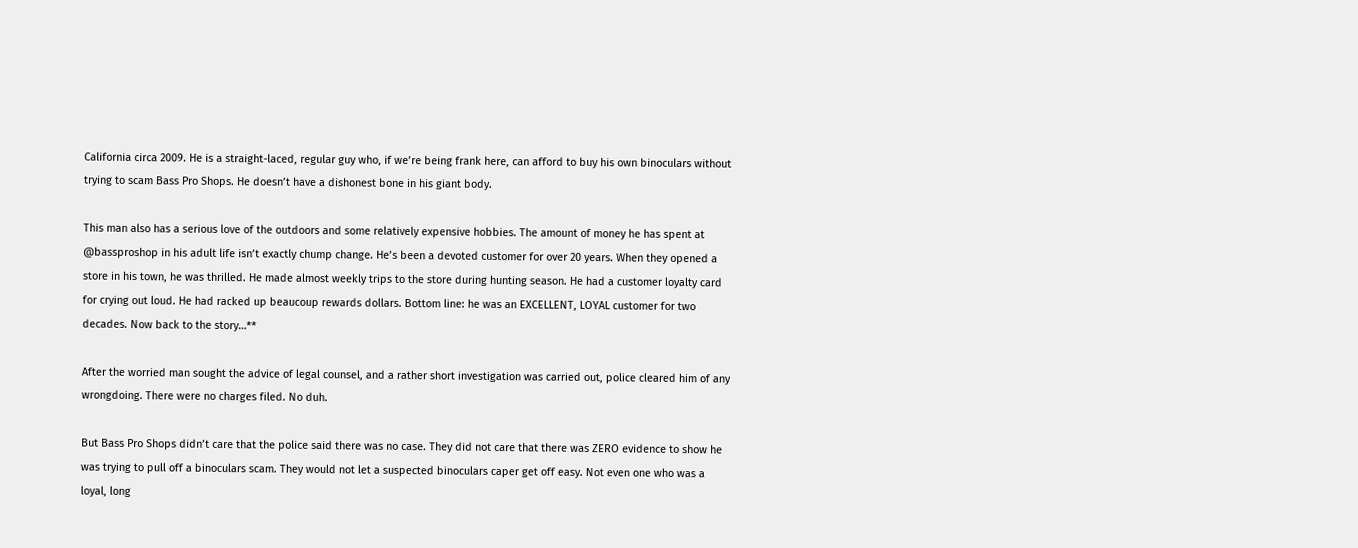California circa 2009. He is a straight-laced, regular guy who, if we’re being frank here, can afford to buy his own binoculars without trying to scam Bass Pro Shops. He doesn’t have a dishonest bone in his giant body.

This man also has a serious love of the outdoors and some relatively expensive hobbies. The amount of money he has spent at @bassproshop in his adult life isn’t exactly chump change. He’s been a devoted customer for over 20 years. When they opened a store in his town, he was thrilled. He made almost weekly trips to the store during hunting season. He had a customer loyalty card for crying out loud. He had racked up beaucoup rewards dollars. Bottom line: he was an EXCELLENT, LOYAL customer for two decades. Now back to the story…**

After the worried man sought the advice of legal counsel, and a rather short investigation was carried out, police cleared him of any wrongdoing. There were no charges filed. No duh.

But Bass Pro Shops didn’t care that the police said there was no case. They did not care that there was ZERO evidence to show he was trying to pull off a binoculars scam. They would not let a suspected binoculars caper get off easy. Not even one who was a loyal, long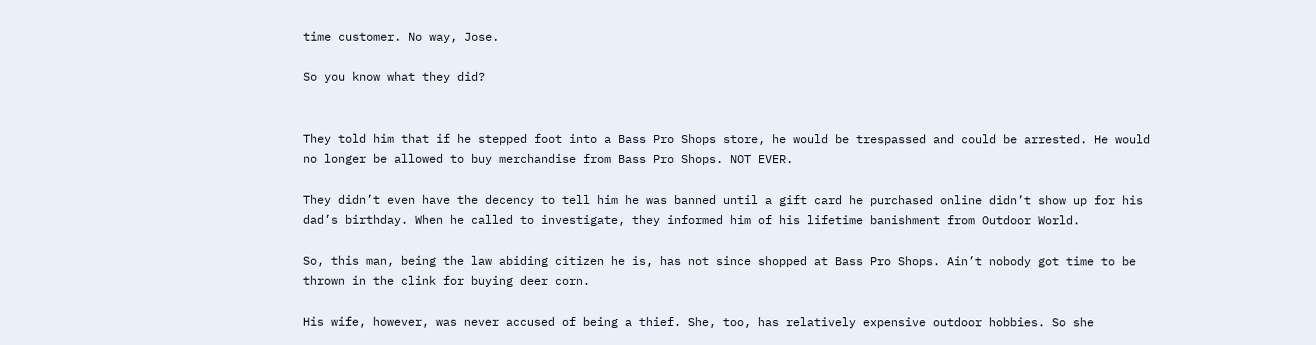time customer. No way, Jose.

So you know what they did?


They told him that if he stepped foot into a Bass Pro Shops store, he would be trespassed and could be arrested. He would no longer be allowed to buy merchandise from Bass Pro Shops. NOT EVER.

They didn’t even have the decency to tell him he was banned until a gift card he purchased online didn’t show up for his dad’s birthday. When he called to investigate, they informed him of his lifetime banishment from Outdoor World.

So, this man, being the law abiding citizen he is, has not since shopped at Bass Pro Shops. Ain’t nobody got time to be thrown in the clink for buying deer corn.

His wife, however, was never accused of being a thief. She, too, has relatively expensive outdoor hobbies. So she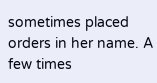sometimes placed orders in her name. A few times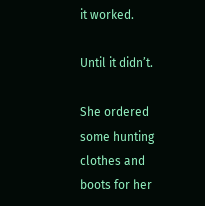it worked.

Until it didn’t.

She ordered some hunting clothes and boots for her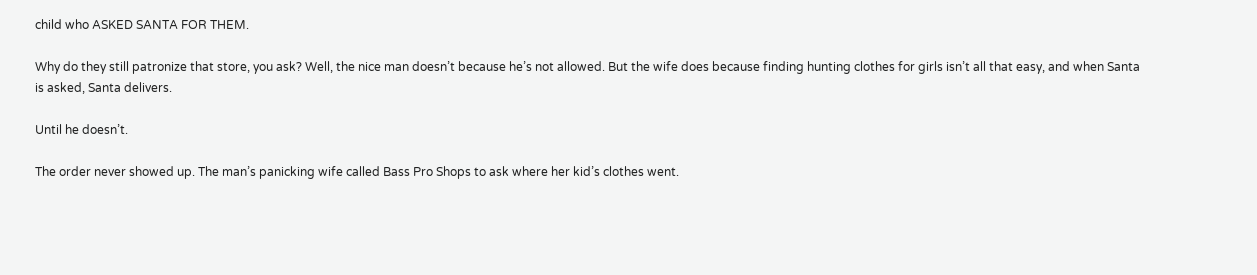child who ASKED SANTA FOR THEM.

Why do they still patronize that store, you ask? Well, the nice man doesn’t because he’s not allowed. But the wife does because finding hunting clothes for girls isn’t all that easy, and when Santa is asked, Santa delivers.

Until he doesn’t.

The order never showed up. The man’s panicking wife called Bass Pro Shops to ask where her kid’s clothes went.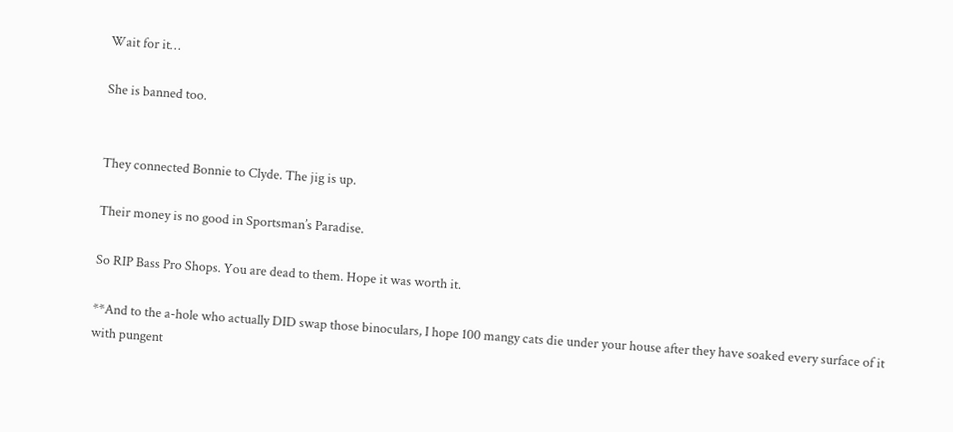Wait for it…

She is banned too.


They connected Bonnie to Clyde. The jig is up.

Their money is no good in Sportsman’s Paradise.

So RIP Bass Pro Shops. You are dead to them. Hope it was worth it.

**And to the a-hole who actually DID swap those binoculars, I hope 100 mangy cats die under your house after they have soaked every surface of it with pungent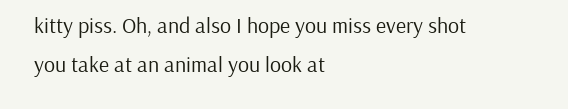kitty piss. Oh, and also I hope you miss every shot you take at an animal you look at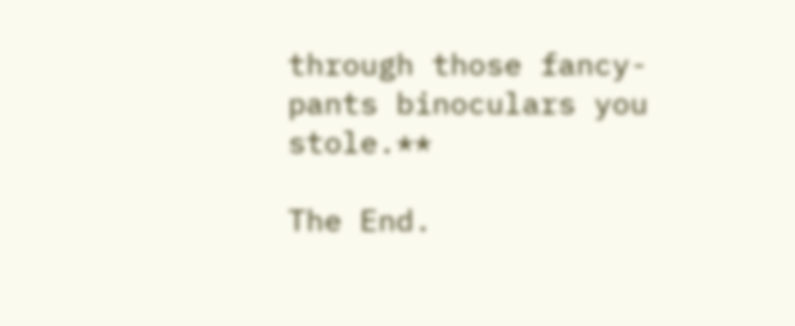through those fancy-pants binoculars you stole.**

The End.